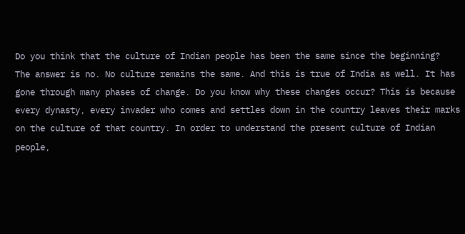Do you think that the culture of Indian people has been the same since the beginning?
The answer is no. No culture remains the same. And this is true of India as well. It has gone through many phases of change. Do you know why these changes occur? This is because every dynasty, every invader who comes and settles down in the country leaves their marks on the culture of that country. In order to understand the present culture of Indian people,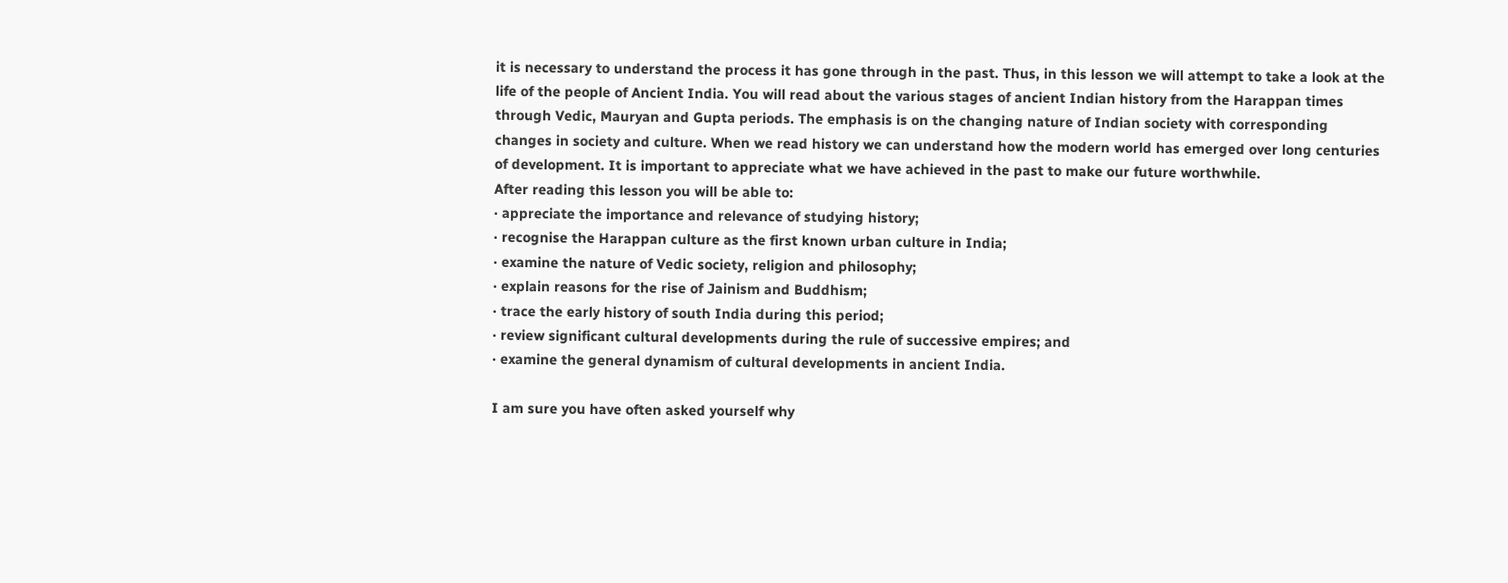it is necessary to understand the process it has gone through in the past. Thus, in this lesson we will attempt to take a look at the life of the people of Ancient India. You will read about the various stages of ancient Indian history from the Harappan times through Vedic, Mauryan and Gupta periods. The emphasis is on the changing nature of Indian society with corresponding changes in society and culture. When we read history we can understand how the modern world has emerged over long centuries of development. It is important to appreciate what we have achieved in the past to make our future worthwhile.
After reading this lesson you will be able to:
· appreciate the importance and relevance of studying history;
· recognise the Harappan culture as the first known urban culture in India;
· examine the nature of Vedic society, religion and philosophy;
· explain reasons for the rise of Jainism and Buddhism;
· trace the early history of south India during this period;
· review significant cultural developments during the rule of successive empires; and
· examine the general dynamism of cultural developments in ancient India.

I am sure you have often asked yourself why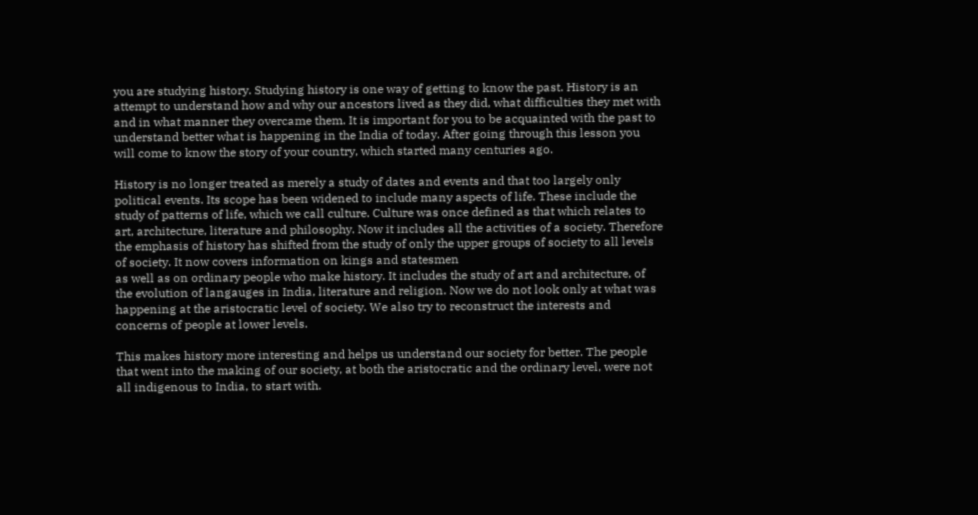you are studying history. Studying history is one way of getting to know the past. History is an attempt to understand how and why our ancestors lived as they did, what difficulties they met with and in what manner they overcame them. It is important for you to be acquainted with the past to understand better what is happening in the India of today. After going through this lesson you will come to know the story of your country, which started many centuries ago.

History is no longer treated as merely a study of dates and events and that too largely only political events. Its scope has been widened to include many aspects of life. These include the study of patterns of life, which we call culture. Culture was once defined as that which relates to art, architecture, literature and philosophy. Now it includes all the activities of a society. Therefore the emphasis of history has shifted from the study of only the upper groups of society to all levels of society. It now covers information on kings and statesmen
as well as on ordinary people who make history. It includes the study of art and architecture, of the evolution of langauges in India, literature and religion. Now we do not look only at what was happening at the aristocratic level of society. We also try to reconstruct the interests and concerns of people at lower levels.

This makes history more interesting and helps us understand our society for better. The people that went into the making of our society, at both the aristocratic and the ordinary level, were not all indigenous to India, to start with.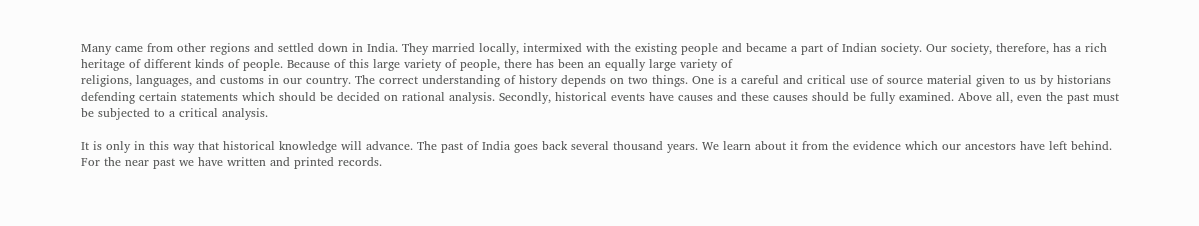Many came from other regions and settled down in India. They married locally, intermixed with the existing people and became a part of Indian society. Our society, therefore, has a rich heritage of different kinds of people. Because of this large variety of people, there has been an equally large variety of
religions, languages, and customs in our country. The correct understanding of history depends on two things. One is a careful and critical use of source material given to us by historians defending certain statements which should be decided on rational analysis. Secondly, historical events have causes and these causes should be fully examined. Above all, even the past must be subjected to a critical analysis.

It is only in this way that historical knowledge will advance. The past of India goes back several thousand years. We learn about it from the evidence which our ancestors have left behind. For the near past we have written and printed records.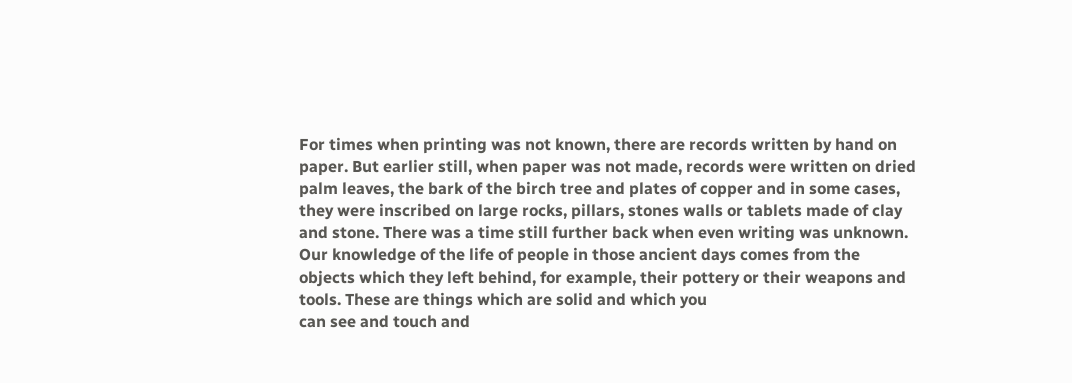For times when printing was not known, there are records written by hand on
paper. But earlier still, when paper was not made, records were written on dried palm leaves, the bark of the birch tree and plates of copper and in some cases, they were inscribed on large rocks, pillars, stones walls or tablets made of clay and stone. There was a time still further back when even writing was unknown. Our knowledge of the life of people in those ancient days comes from the objects which they left behind, for example, their pottery or their weapons and tools. These are things which are solid and which you
can see and touch and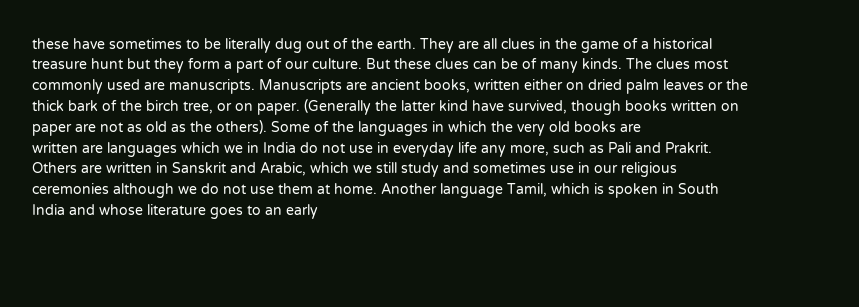these have sometimes to be literally dug out of the earth. They are all clues in the game of a historical treasure hunt but they form a part of our culture. But these clues can be of many kinds. The clues most commonly used are manuscripts. Manuscripts are ancient books, written either on dried palm leaves or the thick bark of the birch tree, or on paper. (Generally the latter kind have survived, though books written on paper are not as old as the others). Some of the languages in which the very old books are
written are languages which we in India do not use in everyday life any more, such as Pali and Prakrit. Others are written in Sanskrit and Arabic, which we still study and sometimes use in our religious ceremonies although we do not use them at home. Another language Tamil, which is spoken in South India and whose literature goes to an early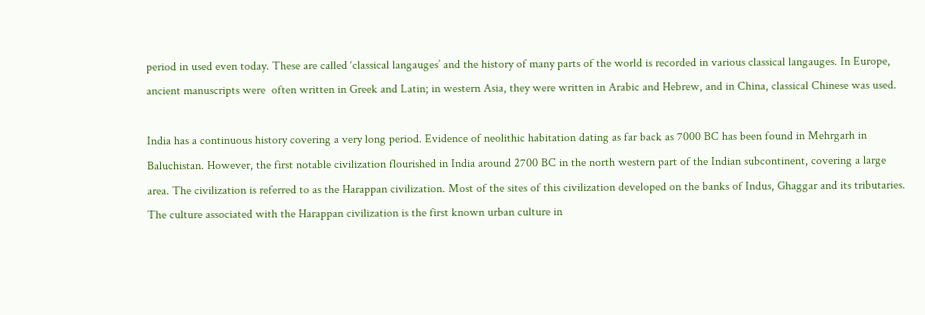period in used even today. These are called ‘classical langauges’ and the history of many parts of the world is recorded in various classical langauges. In Europe, ancient manuscripts were  often written in Greek and Latin; in western Asia, they were written in Arabic and Hebrew, and in China, classical Chinese was used.

India has a continuous history covering a very long period. Evidence of neolithic habitation dating as far back as 7000 BC has been found in Mehrgarh in Baluchistan. However, the first notable civilization flourished in India around 2700 BC in the north western part of the Indian subcontinent, covering a large area. The civilization is referred to as the Harappan civilization. Most of the sites of this civilization developed on the banks of Indus, Ghaggar and its tributaries. The culture associated with the Harappan civilization is the first known urban culture in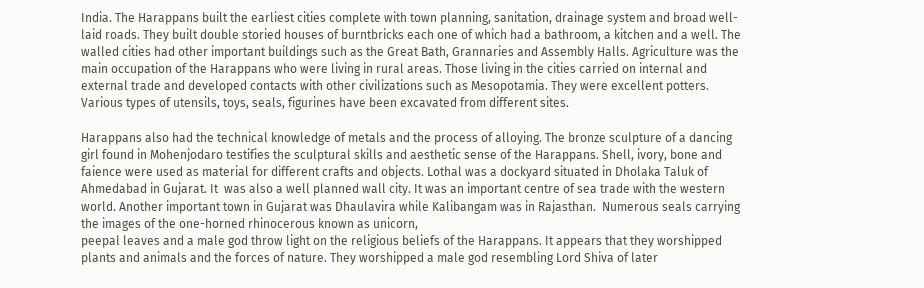India. The Harappans built the earliest cities complete with town planning, sanitation, drainage system and broad well-laid roads. They built double storied houses of burntbricks each one of which had a bathroom, a kitchen and a well. The walled cities had other important buildings such as the Great Bath, Grannaries and Assembly Halls. Agriculture was the main occupation of the Harappans who were living in rural areas. Those living in the cities carried on internal and external trade and developed contacts with other civilizations such as Mesopotamia. They were excellent potters. Various types of utensils, toys, seals, figurines have been excavated from different sites.

Harappans also had the technical knowledge of metals and the process of alloying. The bronze sculpture of a dancing girl found in Mohenjodaro testifies the sculptural skills and aesthetic sense of the Harappans. Shell, ivory, bone and faience were used as material for different crafts and objects. Lothal was a dockyard situated in Dholaka Taluk of Ahmedabad in Gujarat. It  was also a well planned wall city. It was an important centre of sea trade with the western world. Another important town in Gujarat was Dhaulavira while Kalibangam was in Rajasthan.  Numerous seals carrying the images of the one-horned rhinocerous known as unicorn,
peepal leaves and a male god throw light on the religious beliefs of the Harappans. It appears that they worshipped plants and animals and the forces of nature. They worshipped a male god resembling Lord Shiva of later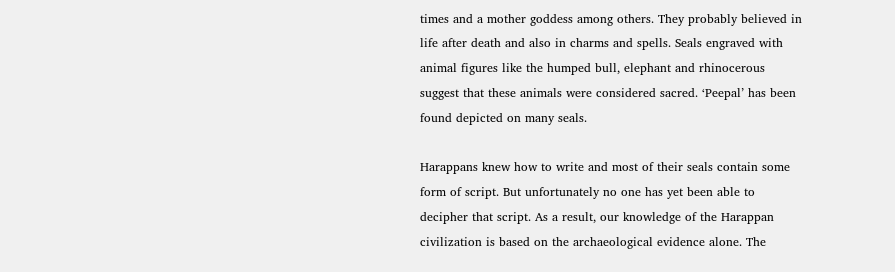times and a mother goddess among others. They probably believed in life after death and also in charms and spells. Seals engraved with animal figures like the humped bull, elephant and rhinocerous suggest that these animals were considered sacred. ‘Peepal’ has been found depicted on many seals.

Harappans knew how to write and most of their seals contain some form of script. But unfortunately no one has yet been able to decipher that script. As a result, our knowledge of the Harappan civilization is based on the archaeological evidence alone. The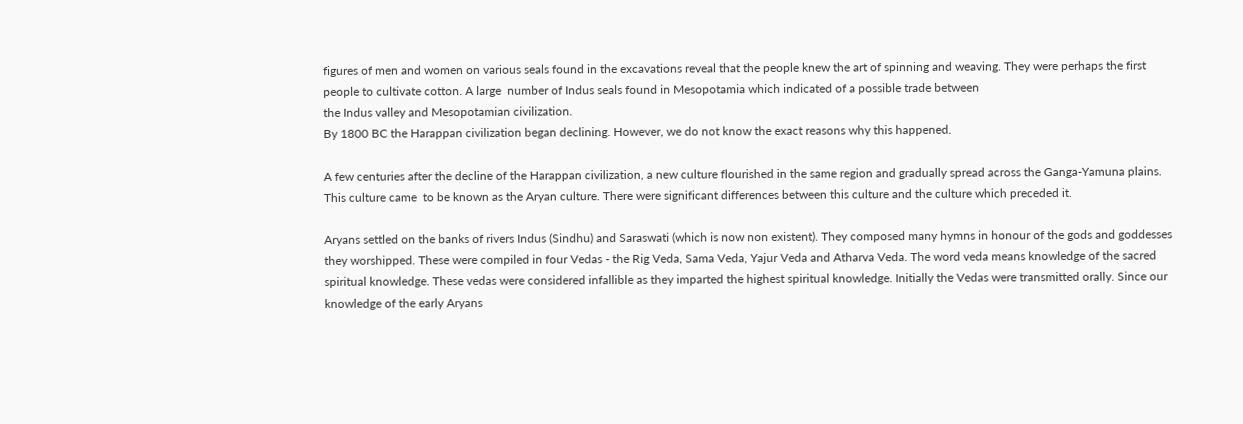figures of men and women on various seals found in the excavations reveal that the people knew the art of spinning and weaving. They were perhaps the first people to cultivate cotton. A large  number of Indus seals found in Mesopotamia which indicated of a possible trade between
the Indus valley and Mesopotamian civilization.
By 1800 BC the Harappan civilization began declining. However, we do not know the exact reasons why this happened.

A few centuries after the decline of the Harappan civilization, a new culture flourished in the same region and gradually spread across the Ganga-Yamuna plains. This culture came  to be known as the Aryan culture. There were significant differences between this culture and the culture which preceded it.

Aryans settled on the banks of rivers Indus (Sindhu) and Saraswati (which is now non existent). They composed many hymns in honour of the gods and goddesses they worshipped. These were compiled in four Vedas - the Rig Veda, Sama Veda, Yajur Veda and Atharva Veda. The word veda means knowledge of the sacred spiritual knowledge. These vedas were considered infallible as they imparted the highest spiritual knowledge. Initially the Vedas were transmitted orally. Since our knowledge of the early Aryans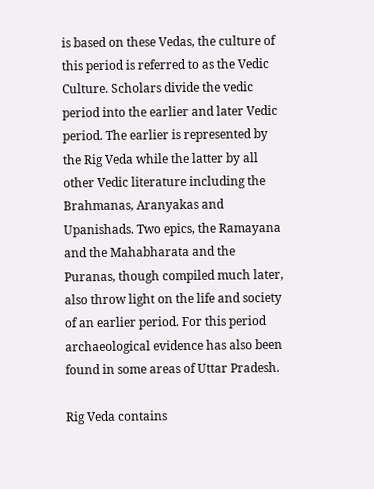is based on these Vedas, the culture of this period is referred to as the Vedic Culture. Scholars divide the vedic period into the earlier and later Vedic period. The earlier is represented by the Rig Veda while the latter by all other Vedic literature including the Brahmanas, Aranyakas and Upanishads. Two epics, the Ramayana and the Mahabharata and the Puranas, though compiled much later, also throw light on the life and society of an earlier period. For this period archaeological evidence has also been found in some areas of Uttar Pradesh.

Rig Veda contains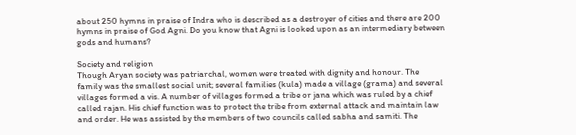about 250 hymns in praise of Indra who is described as a destroyer of cities and there are 200 hymns in praise of God Agni. Do you know that Agni is looked upon as an intermediary between gods and humans?

Society and religion
Though Aryan society was patriarchal, women were treated with dignity and honour. The family was the smallest social unit; several families (kula) made a village (grama) and several villages formed a vis. A number of villages formed a tribe or jana which was ruled by a chief called rajan. His chief function was to protect the tribe from external attack and maintain law and order. He was assisted by the members of two councils called sabha and samiti. The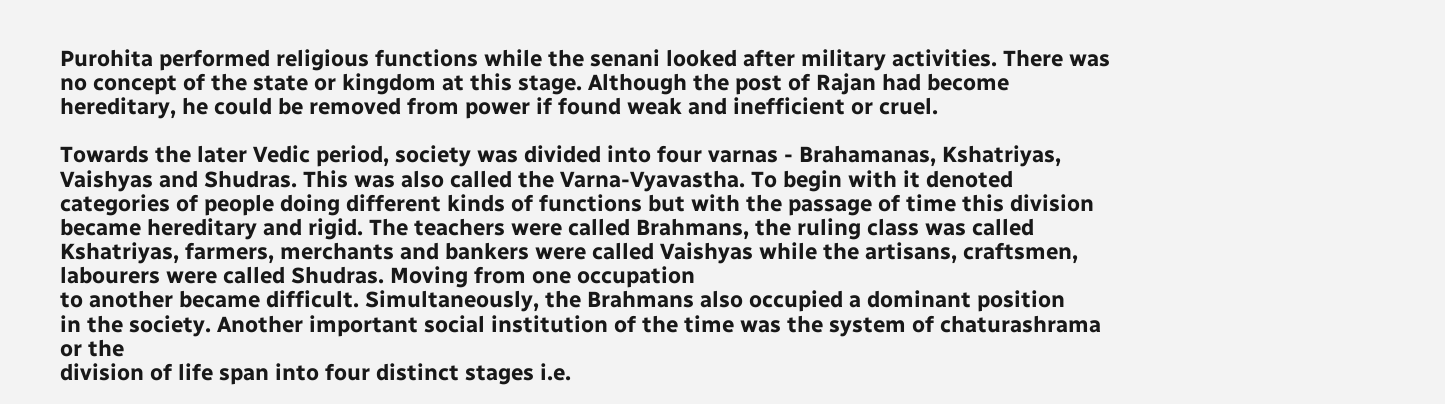Purohita performed religious functions while the senani looked after military activities. There was no concept of the state or kingdom at this stage. Although the post of Rajan had become hereditary, he could be removed from power if found weak and inefficient or cruel.

Towards the later Vedic period, society was divided into four varnas - Brahamanas, Kshatriyas, Vaishyas and Shudras. This was also called the Varna-Vyavastha. To begin with it denoted categories of people doing different kinds of functions but with the passage of time this division became hereditary and rigid. The teachers were called Brahmans, the ruling class was called Kshatriyas, farmers, merchants and bankers were called Vaishyas while the artisans, craftsmen, labourers were called Shudras. Moving from one occupation
to another became difficult. Simultaneously, the Brahmans also occupied a dominant position
in the society. Another important social institution of the time was the system of chaturashrama or the
division of life span into four distinct stages i.e.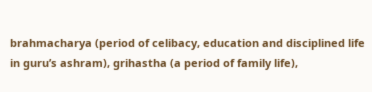brahmacharya (period of celibacy, education and disciplined life in guru’s ashram), grihastha (a period of family life),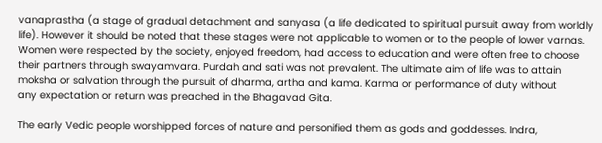vanaprastha (a stage of gradual detachment and sanyasa (a life dedicated to spiritual pursuit away from worldly life). However it should be noted that these stages were not applicable to women or to the people of lower varnas. Women were respected by the society, enjoyed freedom, had access to education and were often free to choose their partners through swayamvara. Purdah and sati was not prevalent. The ultimate aim of life was to attain moksha or salvation through the pursuit of dharma, artha and kama. Karma or performance of duty without
any expectation or return was preached in the Bhagavad Gita.

The early Vedic people worshipped forces of nature and personified them as gods and goddesses. Indra,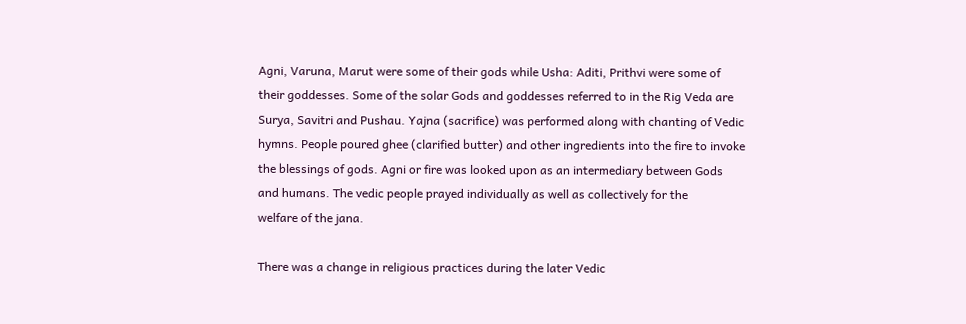Agni, Varuna, Marut were some of their gods while Usha: Aditi, Prithvi were some of their goddesses. Some of the solar Gods and goddesses referred to in the Rig Veda are Surya, Savitri and Pushau. Yajna (sacrifice) was performed along with chanting of Vedic hymns. People poured ghee (clarified butter) and other ingredients into the fire to invoke the blessings of gods. Agni or fire was looked upon as an intermediary between Gods and humans. The vedic people prayed individually as well as collectively for the
welfare of the jana.

There was a change in religious practices during the later Vedic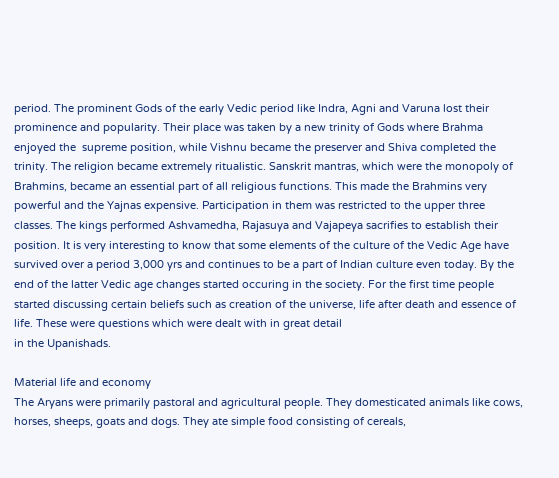period. The prominent Gods of the early Vedic period like Indra, Agni and Varuna lost their prominence and popularity. Their place was taken by a new trinity of Gods where Brahma enjoyed the  supreme position, while Vishnu became the preserver and Shiva completed the trinity. The religion became extremely ritualistic. Sanskrit mantras, which were the monopoly of Brahmins, became an essential part of all religious functions. This made the Brahmins very
powerful and the Yajnas expensive. Participation in them was restricted to the upper three classes. The kings performed Ashvamedha, Rajasuya and Vajapeya sacrifies to establish their position. It is very interesting to know that some elements of the culture of the Vedic Age have survived over a period 3,000 yrs and continues to be a part of Indian culture even today. By the end of the latter Vedic age changes started occuring in the society. For the first time people started discussing certain beliefs such as creation of the universe, life after death and essence of life. These were questions which were dealt with in great detail
in the Upanishads.

Material life and economy
The Aryans were primarily pastoral and agricultural people. They domesticated animals like cows, horses, sheeps, goats and dogs. They ate simple food consisting of cereals,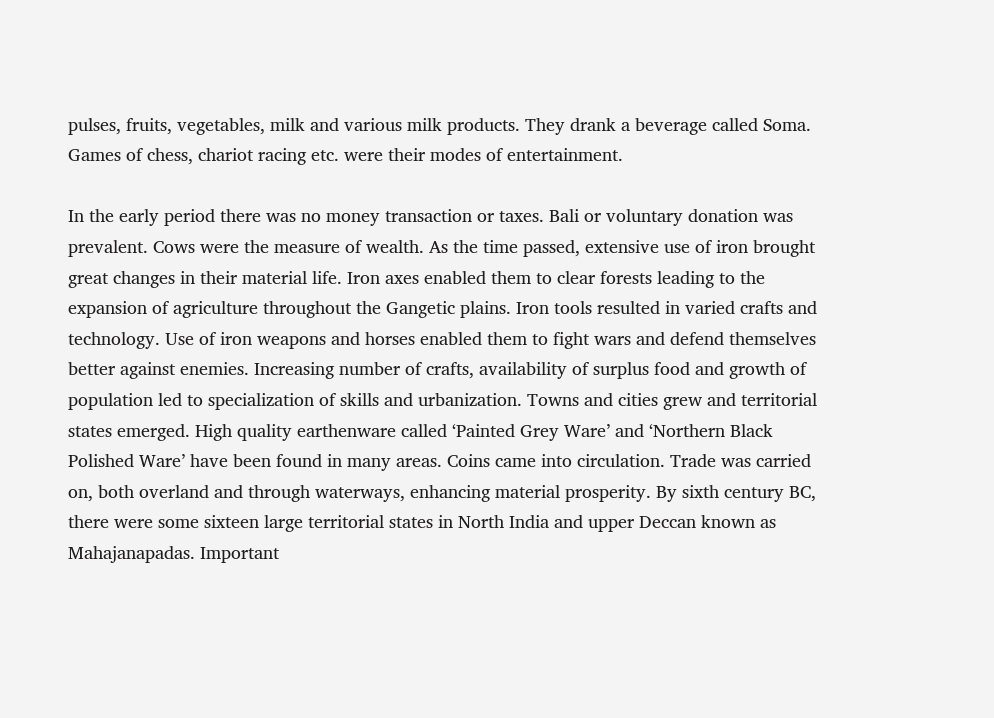pulses, fruits, vegetables, milk and various milk products. They drank a beverage called Soma. Games of chess, chariot racing etc. were their modes of entertainment.

In the early period there was no money transaction or taxes. Bali or voluntary donation was prevalent. Cows were the measure of wealth. As the time passed, extensive use of iron brought great changes in their material life. Iron axes enabled them to clear forests leading to the expansion of agriculture throughout the Gangetic plains. Iron tools resulted in varied crafts and technology. Use of iron weapons and horses enabled them to fight wars and defend themselves better against enemies. Increasing number of crafts, availability of surplus food and growth of population led to specialization of skills and urbanization. Towns and cities grew and territorial states emerged. High quality earthenware called ‘Painted Grey Ware’ and ‘Northern Black Polished Ware’ have been found in many areas. Coins came into circulation. Trade was carried on, both overland and through waterways, enhancing material prosperity. By sixth century BC, there were some sixteen large territorial states in North India and upper Deccan known as Mahajanapadas. Important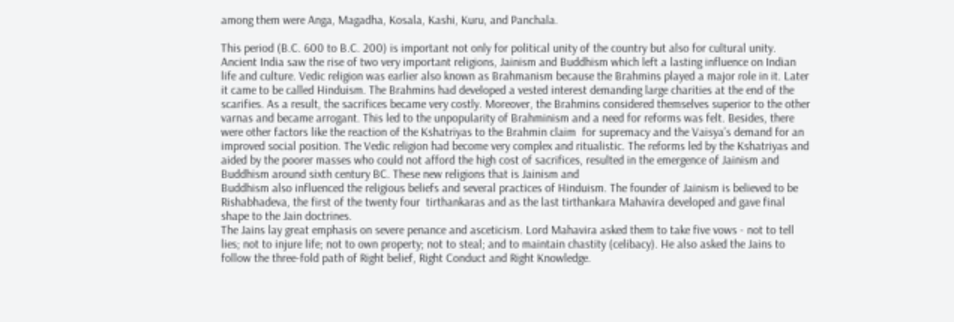among them were Anga, Magadha, Kosala, Kashi, Kuru, and Panchala.

This period (B.C. 600 to B.C. 200) is important not only for political unity of the country but also for cultural unity. Ancient India saw the rise of two very important religions, Jainism and Buddhism which left a lasting influence on Indian life and culture. Vedic religion was earlier also known as Brahmanism because the Brahmins played a major role in it. Later it came to be called Hinduism. The Brahmins had developed a vested interest demanding large charities at the end of the scarifies. As a result, the sacrifices became very costly. Moreover, the Brahmins considered themselves superior to the other varnas and became arrogant. This led to the unpopularity of Brahminism and a need for reforms was felt. Besides, there were other factors like the reaction of the Kshatriyas to the Brahmin claim  for supremacy and the Vaisya’s demand for an improved social position. The Vedic religion had become very complex and ritualistic. The reforms led by the Kshatriyas and aided by the poorer masses who could not afford the high cost of sacrifices, resulted in the emergence of Jainism and Buddhism around sixth century BC. These new religions that is Jainism and
Buddhism also influenced the religious beliefs and several practices of Hinduism. The founder of Jainism is believed to be Rishabhadeva, the first of the twenty four  tirthankaras and as the last tirthankara Mahavira developed and gave final shape to the Jain doctrines.
The Jains lay great emphasis on severe penance and asceticism. Lord Mahavira asked them to take five vows - not to tell lies; not to injure life; not to own property; not to steal; and to maintain chastity (celibacy). He also asked the Jains to follow the three-fold path of Right belief, Right Conduct and Right Knowledge.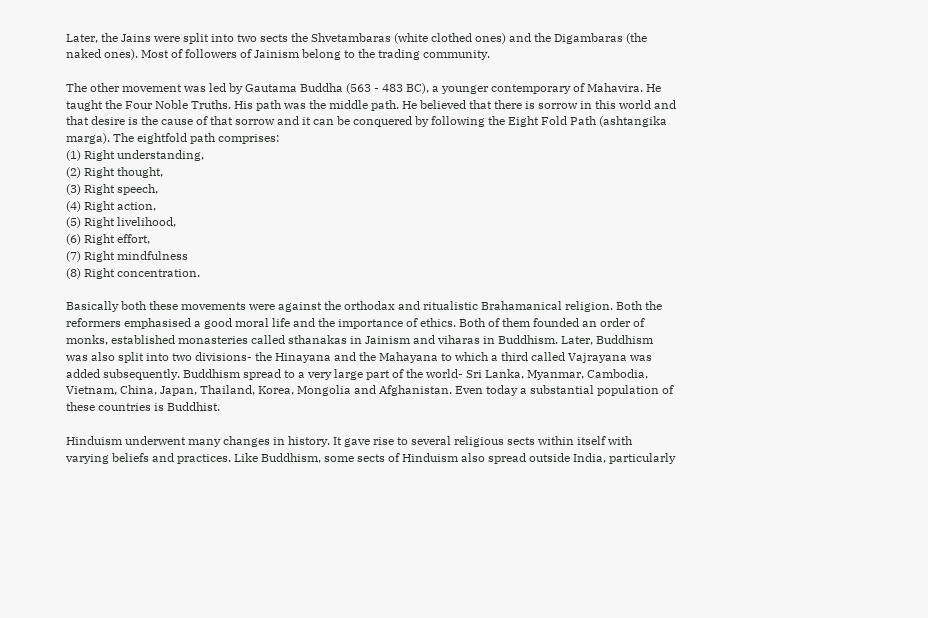Later, the Jains were split into two sects the Shvetambaras (white clothed ones) and the Digambaras (the naked ones). Most of followers of Jainism belong to the trading community.

The other movement was led by Gautama Buddha (563 - 483 BC), a younger contemporary of Mahavira. He taught the Four Noble Truths. His path was the middle path. He believed that there is sorrow in this world and that desire is the cause of that sorrow and it can be conquered by following the Eight Fold Path (ashtangika marga). The eightfold path comprises:
(1) Right understanding,
(2) Right thought,
(3) Right speech,
(4) Right action,
(5) Right livelihood,
(6) Right effort,
(7) Right mindfulness
(8) Right concentration.

Basically both these movements were against the orthodax and ritualistic Brahamanical religion. Both the reformers emphasised a good moral life and the importance of ethics. Both of them founded an order of monks, established monasteries called sthanakas in Jainism and viharas in Buddhism. Later, Buddhism was also split into two divisions- the Hinayana and the Mahayana to which a third called Vajrayana was added subsequently. Buddhism spread to a very large part of the world- Sri Lanka, Myanmar, Cambodia, Vietnam, China, Japan, Thailand, Korea, Mongolia and Afghanistan. Even today a substantial population of these countries is Buddhist.

Hinduism underwent many changes in history. It gave rise to several religious sects within itself with varying beliefs and practices. Like Buddhism, some sects of Hinduism also spread outside India, particularly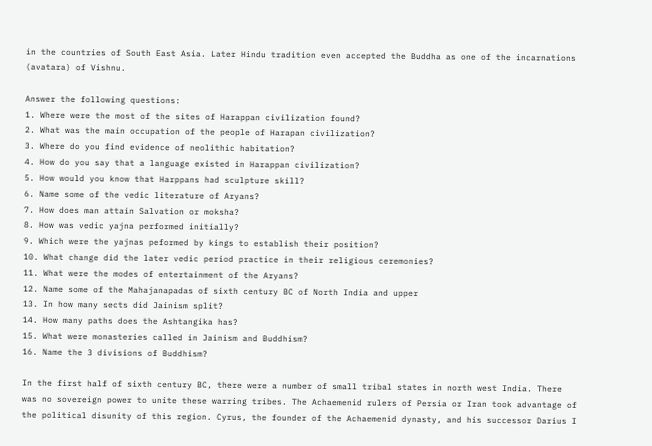in the countries of South East Asia. Later Hindu tradition even accepted the Buddha as one of the incarnations (avatara) of Vishnu.

Answer the following questions:
1. Where were the most of the sites of Harappan civilization found?
2. What was the main occupation of the people of Harapan civilization?
3. Where do you find evidence of neolithic habitation?
4. How do you say that a language existed in Harappan civilization?
5. How would you know that Harppans had sculpture skill?
6. Name some of the vedic literature of Aryans?
7. How does man attain Salvation or moksha?
8. How was vedic yajna performed initially?
9. Which were the yajnas peformed by kings to establish their position?
10. What change did the later vedic period practice in their religious ceremonies?
11. What were the modes of entertainment of the Aryans?
12. Name some of the Mahajanapadas of sixth century BC of North India and upper
13. In how many sects did Jainism split?
14. How many paths does the Ashtangika has?
15. What were monasteries called in Jainism and Buddhism?
16. Name the 3 divisions of Buddhism?

In the first half of sixth century BC, there were a number of small tribal states in north west India. There was no sovereign power to unite these warring tribes. The Achaemenid rulers of Persia or Iran took advantage of the political disunity of this region. Cyrus, the founder of the Achaemenid dynasty, and his successor Darius I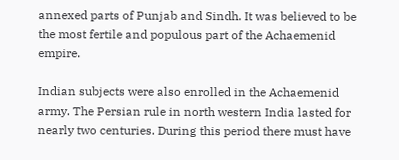annexed parts of Punjab and Sindh. It was believed to be the most fertile and populous part of the Achaemenid empire.

Indian subjects were also enrolled in the Achaemenid army. The Persian rule in north western India lasted for nearly two centuries. During this period there must have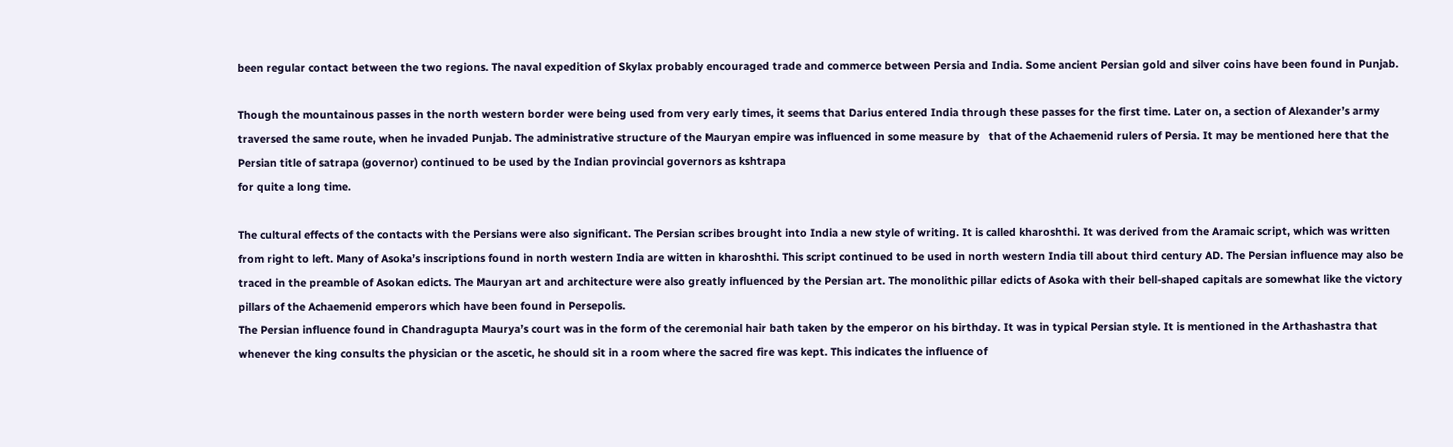been regular contact between the two regions. The naval expedition of Skylax probably encouraged trade and commerce between Persia and India. Some ancient Persian gold and silver coins have been found in Punjab.

Though the mountainous passes in the north western border were being used from very early times, it seems that Darius entered India through these passes for the first time. Later on, a section of Alexander’s army traversed the same route, when he invaded Punjab. The administrative structure of the Mauryan empire was influenced in some measure by   that of the Achaemenid rulers of Persia. It may be mentioned here that the Persian title of satrapa (governor) continued to be used by the Indian provincial governors as kshtrapa
for quite a long time.

The cultural effects of the contacts with the Persians were also significant. The Persian scribes brought into India a new style of writing. It is called kharoshthi. It was derived from the Aramaic script, which was written from right to left. Many of Asoka’s inscriptions found in north western India are witten in kharoshthi. This script continued to be used in north western India till about third century AD. The Persian influence may also be traced in the preamble of Asokan edicts. The Mauryan art and architecture were also greatly influenced by the Persian art. The monolithic pillar edicts of Asoka with their bell-shaped capitals are somewhat like the victory pillars of the Achaemenid emperors which have been found in Persepolis.
The Persian influence found in Chandragupta Maurya’s court was in the form of the ceremonial hair bath taken by the emperor on his birthday. It was in typical Persian style. It is mentioned in the Arthashastra that whenever the king consults the physician or the ascetic, he should sit in a room where the sacred fire was kept. This indicates the influence of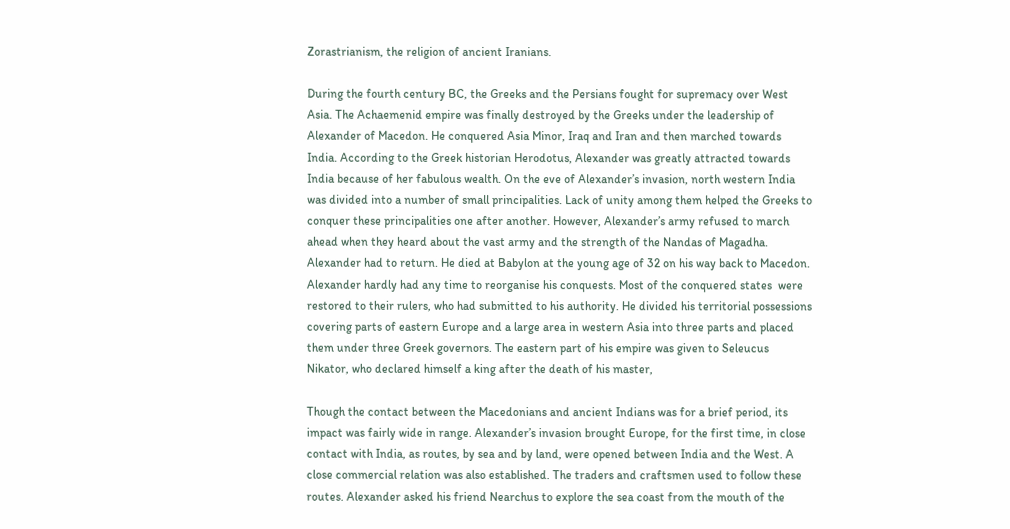Zorastrianism, the religion of ancient Iranians.

During the fourth century BC, the Greeks and the Persians fought for supremacy over West Asia. The Achaemenid empire was finally destroyed by the Greeks under the leadership of Alexander of Macedon. He conquered Asia Minor, Iraq and Iran and then marched towards India. According to the Greek historian Herodotus, Alexander was greatly attracted towards India because of her fabulous wealth. On the eve of Alexander’s invasion, north western India was divided into a number of small principalities. Lack of unity among them helped the Greeks to conquer these principalities one after another. However, Alexander’s army refused to march ahead when they heard about the vast army and the strength of the Nandas of Magadha. Alexander had to return. He died at Babylon at the young age of 32 on his way back to Macedon. Alexander hardly had any time to reorganise his conquests. Most of the conquered states  were restored to their rulers, who had submitted to his authority. He divided his territorial possessions covering parts of eastern Europe and a large area in western Asia into three parts and placed them under three Greek governors. The eastern part of his empire was given to Seleucus Nikator, who declared himself a king after the death of his master,

Though the contact between the Macedonians and ancient Indians was for a brief period, its impact was fairly wide in range. Alexander’s invasion brought Europe, for the first time, in close contact with India, as routes, by sea and by land, were opened between India and the West. A close commercial relation was also established. The traders and craftsmen used to follow these routes. Alexander asked his friend Nearchus to explore the sea coast from the mouth of the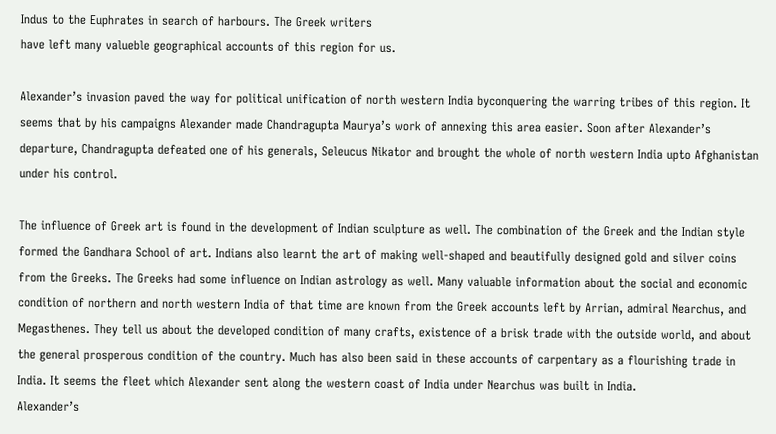Indus to the Euphrates in search of harbours. The Greek writers
have left many valueble geographical accounts of this region for us.

Alexander’s invasion paved the way for political unification of north western India byconquering the warring tribes of this region. It seems that by his campaigns Alexander made Chandragupta Maurya’s work of annexing this area easier. Soon after Alexander’s departure, Chandragupta defeated one of his generals, Seleucus Nikator and brought the whole of north western India upto Afghanistan under his control.

The influence of Greek art is found in the development of Indian sculpture as well. The combination of the Greek and the Indian style formed the Gandhara School of art. Indians also learnt the art of making well-shaped and beautifully designed gold and silver coins from the Greeks. The Greeks had some influence on Indian astrology as well. Many valuable information about the social and economic condition of northern and north western India of that time are known from the Greek accounts left by Arrian, admiral Nearchus, and Megasthenes. They tell us about the developed condition of many crafts, existence of a brisk trade with the outside world, and about the general prosperous condition of the country. Much has also been said in these accounts of carpentary as a flourishing trade in India. It seems the fleet which Alexander sent along the western coast of India under Nearchus was built in India.
Alexander’s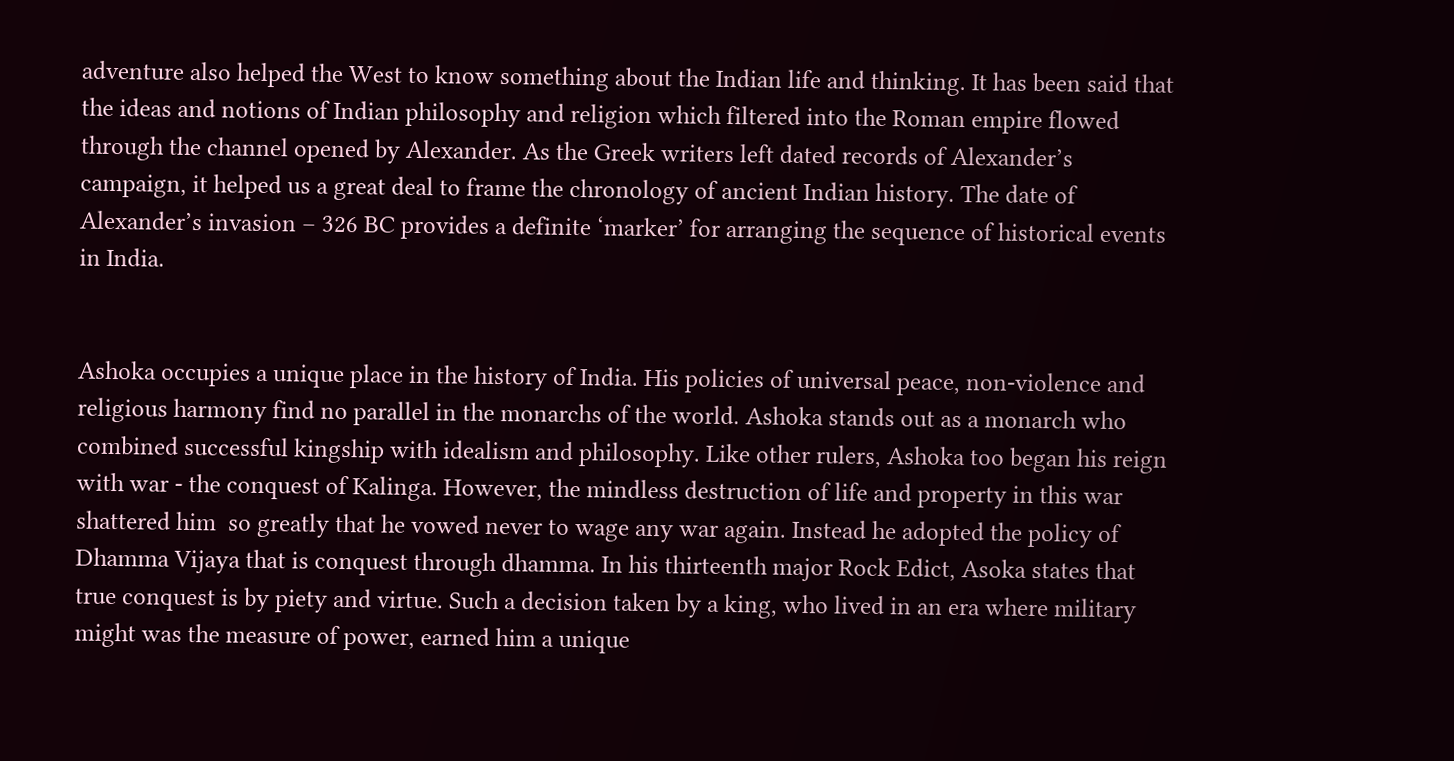adventure also helped the West to know something about the Indian life and thinking. It has been said that the ideas and notions of Indian philosophy and religion which filtered into the Roman empire flowed through the channel opened by Alexander. As the Greek writers left dated records of Alexander’s campaign, it helped us a great deal to frame the chronology of ancient Indian history. The date of Alexander’s invasion – 326 BC provides a definite ‘marker’ for arranging the sequence of historical events in India.


Ashoka occupies a unique place in the history of India. His policies of universal peace, non-violence and religious harmony find no parallel in the monarchs of the world. Ashoka stands out as a monarch who combined successful kingship with idealism and philosophy. Like other rulers, Ashoka too began his reign with war - the conquest of Kalinga. However, the mindless destruction of life and property in this war shattered him  so greatly that he vowed never to wage any war again. Instead he adopted the policy of
Dhamma Vijaya that is conquest through dhamma. In his thirteenth major Rock Edict, Asoka states that true conquest is by piety and virtue. Such a decision taken by a king, who lived in an era where military might was the measure of power, earned him a unique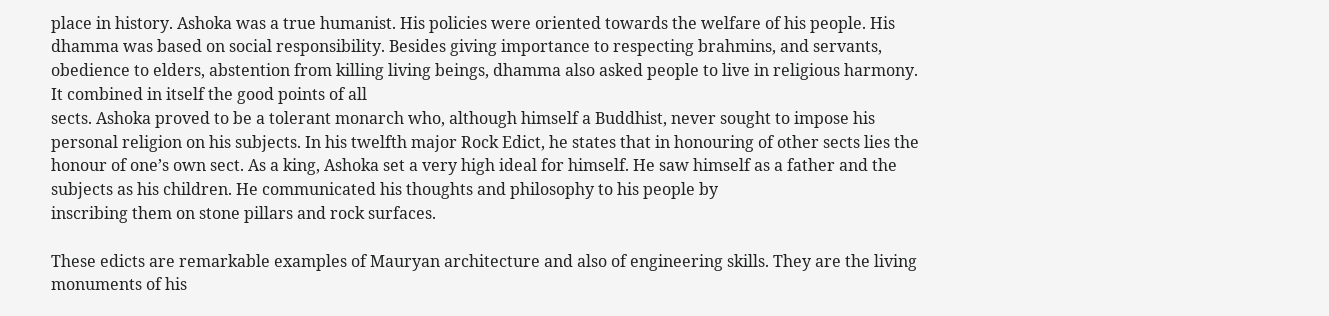place in history. Ashoka was a true humanist. His policies were oriented towards the welfare of his people. His dhamma was based on social responsibility. Besides giving importance to respecting brahmins, and servants, obedience to elders, abstention from killing living beings, dhamma also asked people to live in religious harmony. It combined in itself the good points of all
sects. Ashoka proved to be a tolerant monarch who, although himself a Buddhist, never sought to impose his personal religion on his subjects. In his twelfth major Rock Edict, he states that in honouring of other sects lies the honour of one’s own sect. As a king, Ashoka set a very high ideal for himself. He saw himself as a father and the subjects as his children. He communicated his thoughts and philosophy to his people by
inscribing them on stone pillars and rock surfaces.

These edicts are remarkable examples of Mauryan architecture and also of engineering skills. They are the living monuments of his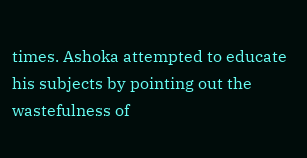times. Ashoka attempted to educate his subjects by pointing out the wastefulness of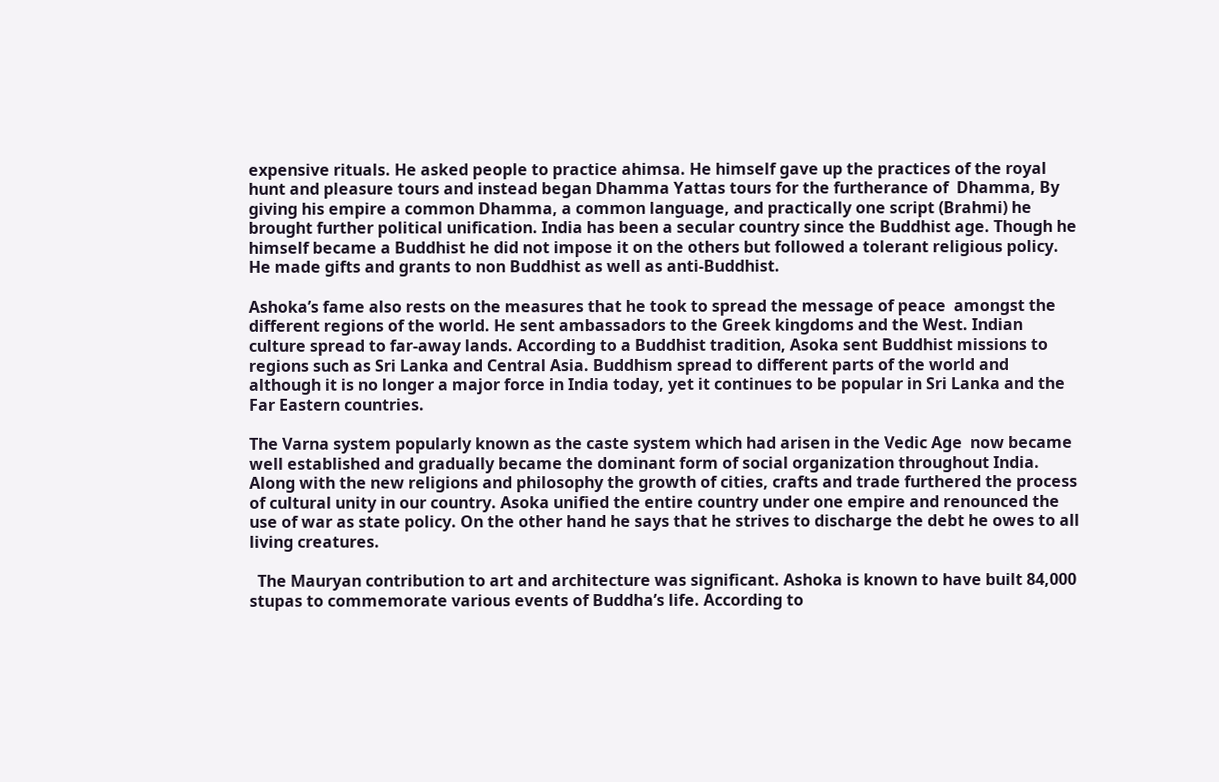expensive rituals. He asked people to practice ahimsa. He himself gave up the practices of the royal hunt and pleasure tours and instead began Dhamma Yattas tours for the furtherance of  Dhamma, By giving his empire a common Dhamma, a common language, and practically one script (Brahmi) he brought further political unification. India has been a secular country since the Buddhist age. Though he himself became a Buddhist he did not impose it on the others but followed a tolerant religious policy. He made gifts and grants to non Buddhist as well as anti-Buddhist.

Ashoka’s fame also rests on the measures that he took to spread the message of peace  amongst the different regions of the world. He sent ambassadors to the Greek kingdoms and the West. Indian culture spread to far-away lands. According to a Buddhist tradition, Asoka sent Buddhist missions to regions such as Sri Lanka and Central Asia. Buddhism spread to different parts of the world and although it is no longer a major force in India today, yet it continues to be popular in Sri Lanka and the Far Eastern countries.

The Varna system popularly known as the caste system which had arisen in the Vedic Age  now became well established and gradually became the dominant form of social organization throughout India. Along with the new religions and philosophy the growth of cities, crafts and trade furthered the process of cultural unity in our country. Asoka unified the entire country under one empire and renounced the use of war as state policy. On the other hand he says that he strives to discharge the debt he owes to all living creatures.

  The Mauryan contribution to art and architecture was significant. Ashoka is known to have built 84,000 stupas to commemorate various events of Buddha’s life. According to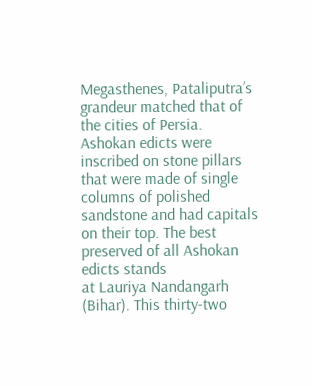Megasthenes, Pataliputra’s grandeur matched that of the cities of Persia. Ashokan edicts were inscribed on stone pillars that were made of single columns of polished sandstone and had capitals on their top. The best preserved of all Ashokan edicts stands
at Lauriya Nandangarh (Bihar). This thirty-two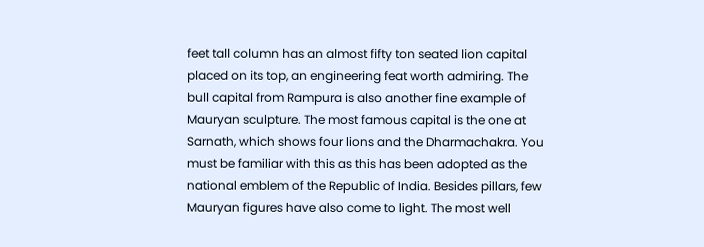feet tall column has an almost fifty ton seated lion capital placed on its top, an engineering feat worth admiring. The bull capital from Rampura is also another fine example of Mauryan sculpture. The most famous capital is the one at Sarnath, which shows four lions and the Dharmachakra. You must be familiar with this as this has been adopted as the national emblem of the Republic of India. Besides pillars, few Mauryan figures have also come to light. The most well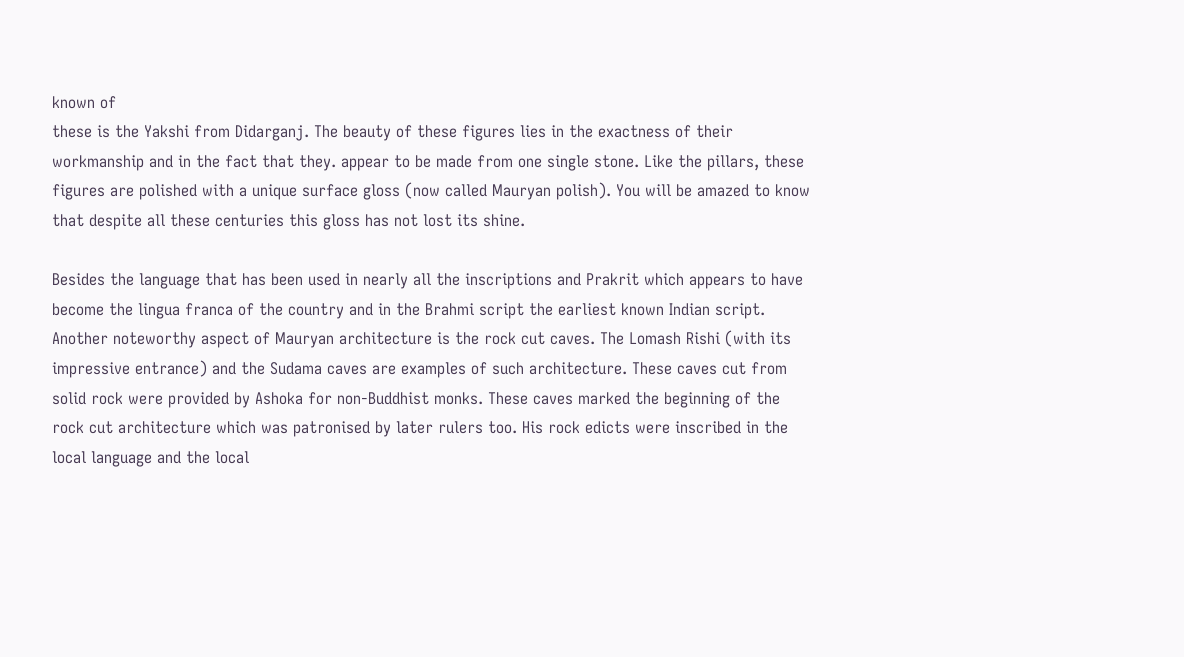known of
these is the Yakshi from Didarganj. The beauty of these figures lies in the exactness of their workmanship and in the fact that they. appear to be made from one single stone. Like the pillars, these figures are polished with a unique surface gloss (now called Mauryan polish). You will be amazed to know that despite all these centuries this gloss has not lost its shine.

Besides the language that has been used in nearly all the inscriptions and Prakrit which appears to have become the lingua franca of the country and in the Brahmi script the earliest known Indian script.
Another noteworthy aspect of Mauryan architecture is the rock cut caves. The Lomash Rishi (with its impressive entrance) and the Sudama caves are examples of such architecture. These caves cut from solid rock were provided by Ashoka for non-Buddhist monks. These caves marked the beginning of the rock cut architecture which was patronised by later rulers too. His rock edicts were inscribed in the local language and the local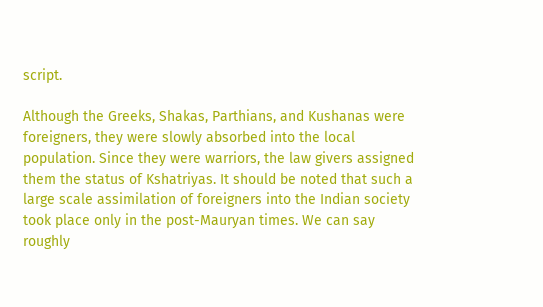script.

Although the Greeks, Shakas, Parthians, and Kushanas were foreigners, they were slowly absorbed into the local population. Since they were warriors, the law givers assigned them the status of Kshatriyas. It should be noted that such a large scale assimilation of foreigners into the Indian society took place only in the post-Mauryan times. We can say roughly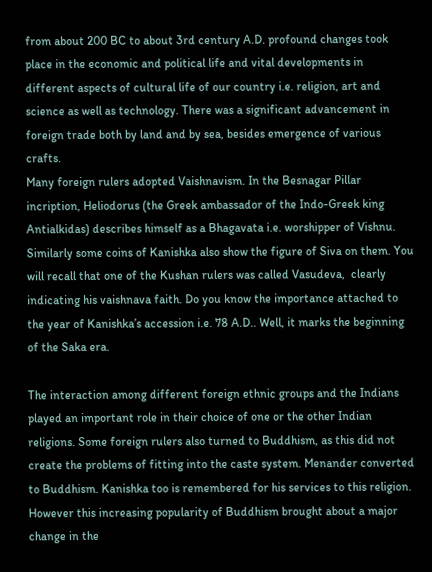from about 200 BC to about 3rd century A.D. profound changes took place in the economic and political life and vital developments in different aspects of cultural life of our country i.e. religion, art and science as well as technology. There was a significant advancement in foreign trade both by land and by sea, besides emergence of various crafts.
Many foreign rulers adopted Vaishnavism. In the Besnagar Pillar incription, Heliodorus (the Greek ambassador of the Indo-Greek king Antialkidas) describes himself as a Bhagavata i.e. worshipper of Vishnu. Similarly some coins of Kanishka also show the figure of Siva on them. You will recall that one of the Kushan rulers was called Vasudeva,  clearly indicating his vaishnava faith. Do you know the importance attached to the year of Kanishka’s accession i.e. 78 A.D.. Well, it marks the beginning of the Saka era.

The interaction among different foreign ethnic groups and the Indians played an important role in their choice of one or the other Indian religions. Some foreign rulers also turned to Buddhism, as this did not create the problems of fitting into the caste system. Menander converted to Buddhism. Kanishka too is remembered for his services to this religion. However this increasing popularity of Buddhism brought about a major change in the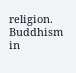religion. Buddhism in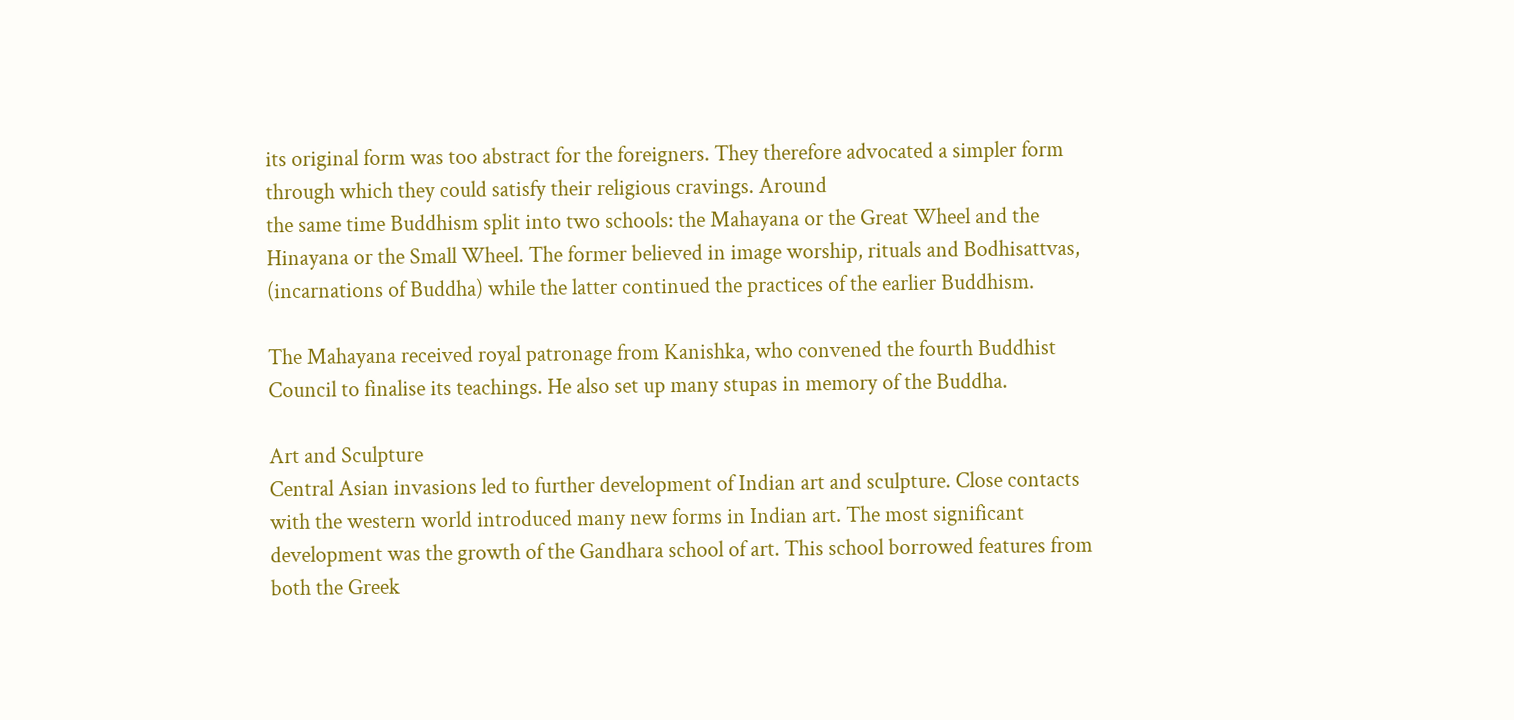its original form was too abstract for the foreigners. They therefore advocated a simpler form through which they could satisfy their religious cravings. Around
the same time Buddhism split into two schools: the Mahayana or the Great Wheel and the Hinayana or the Small Wheel. The former believed in image worship, rituals and Bodhisattvas, (incarnations of Buddha) while the latter continued the practices of the earlier Buddhism.

The Mahayana received royal patronage from Kanishka, who convened the fourth Buddhist Council to finalise its teachings. He also set up many stupas in memory of the Buddha.

Art and Sculpture
Central Asian invasions led to further development of Indian art and sculpture. Close contacts with the western world introduced many new forms in Indian art. The most significant development was the growth of the Gandhara school of art. This school borrowed features from both the Greek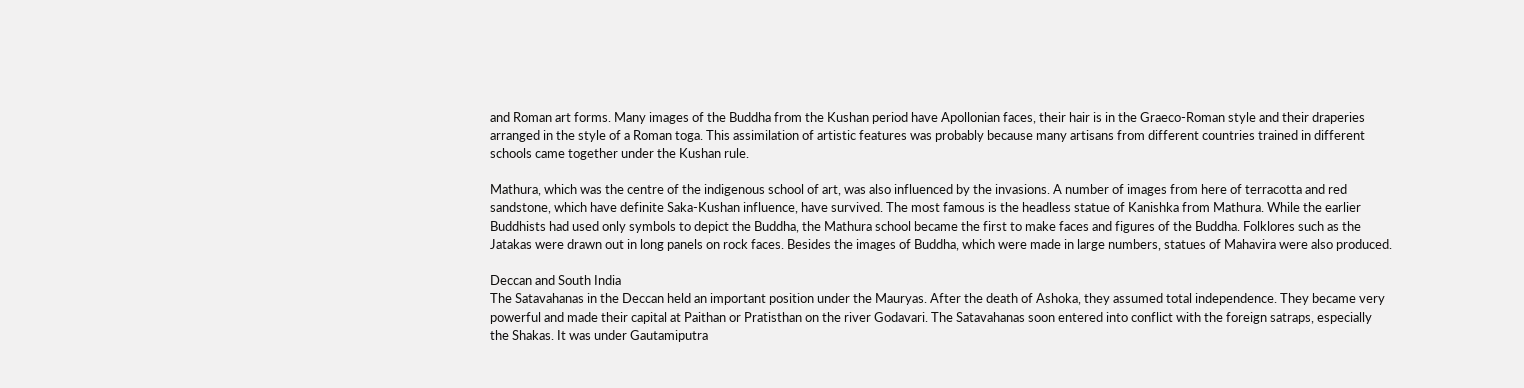and Roman art forms. Many images of the Buddha from the Kushan period have Apollonian faces, their hair is in the Graeco-Roman style and their draperies arranged in the style of a Roman toga. This assimilation of artistic features was probably because many artisans from different countries trained in different schools came together under the Kushan rule.

Mathura, which was the centre of the indigenous school of art, was also influenced by the invasions. A number of images from here of terracotta and red sandstone, which have definite Saka-Kushan influence, have survived. The most famous is the headless statue of Kanishka from Mathura. While the earlier Buddhists had used only symbols to depict the Buddha, the Mathura school became the first to make faces and figures of the Buddha. Folklores such as the Jatakas were drawn out in long panels on rock faces. Besides the images of Buddha, which were made in large numbers, statues of Mahavira were also produced.

Deccan and South India
The Satavahanas in the Deccan held an important position under the Mauryas. After the death of Ashoka, they assumed total independence. They became very powerful and made their capital at Paithan or Pratisthan on the river Godavari. The Satavahanas soon entered into conflict with the foreign satraps, especially the Shakas. It was under Gautamiputra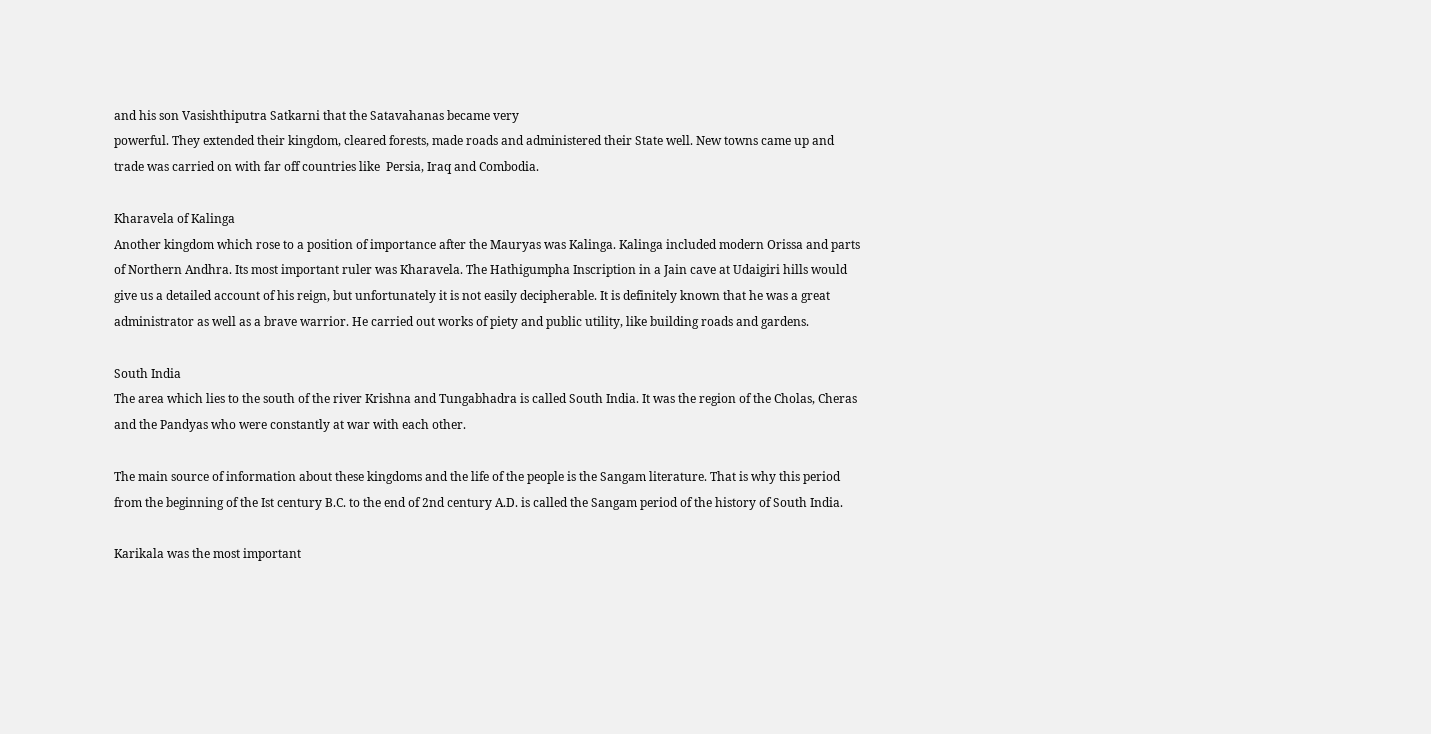and his son Vasishthiputra Satkarni that the Satavahanas became very
powerful. They extended their kingdom, cleared forests, made roads and administered their State well. New towns came up and trade was carried on with far off countries like  Persia, Iraq and Combodia.

Kharavela of Kalinga
Another kingdom which rose to a position of importance after the Mauryas was Kalinga. Kalinga included modern Orissa and parts of Northern Andhra. Its most important ruler was Kharavela. The Hathigumpha Inscription in a Jain cave at Udaigiri hills would give us a detailed account of his reign, but unfortunately it is not easily decipherable. It is definitely known that he was a great administrator as well as a brave warrior. He carried out works of piety and public utility, like building roads and gardens.

South India
The area which lies to the south of the river Krishna and Tungabhadra is called South India. It was the region of the Cholas, Cheras and the Pandyas who were constantly at war with each other.

The main source of information about these kingdoms and the life of the people is the Sangam literature. That is why this period from the beginning of the Ist century B.C. to the end of 2nd century A.D. is called the Sangam period of the history of South India.

Karikala was the most important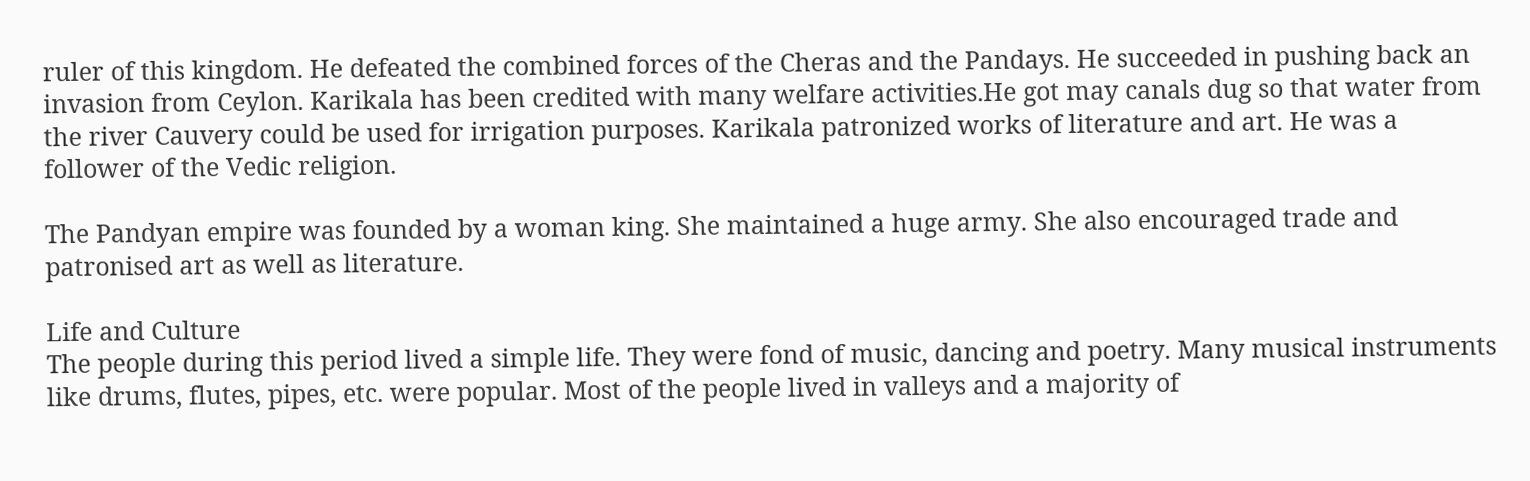ruler of this kingdom. He defeated the combined forces of the Cheras and the Pandays. He succeeded in pushing back an invasion from Ceylon. Karikala has been credited with many welfare activities.He got may canals dug so that water from the river Cauvery could be used for irrigation purposes. Karikala patronized works of literature and art. He was a follower of the Vedic religion.

The Pandyan empire was founded by a woman king. She maintained a huge army. She also encouraged trade and patronised art as well as literature.

Life and Culture
The people during this period lived a simple life. They were fond of music, dancing and poetry. Many musical instruments like drums, flutes, pipes, etc. were popular. Most of the people lived in valleys and a majority of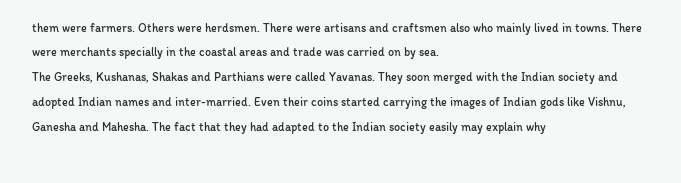them were farmers. Others were herdsmen. There were artisans and craftsmen also who mainly lived in towns. There were merchants specially in the coastal areas and trade was carried on by sea.
The Greeks, Kushanas, Shakas and Parthians were called Yavanas. They soon merged with the Indian society and adopted Indian names and inter-married. Even their coins started carrying the images of Indian gods like Vishnu, Ganesha and Mahesha. The fact that they had adapted to the Indian society easily may explain why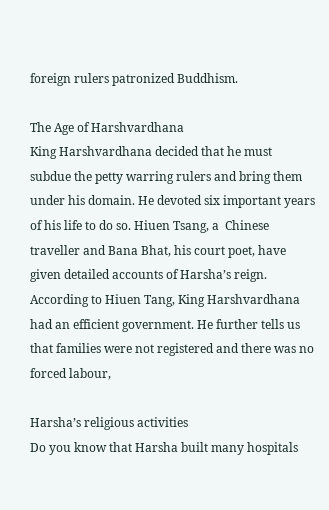foreign rulers patronized Buddhism.

The Age of Harshvardhana
King Harshvardhana decided that he must subdue the petty warring rulers and bring them under his domain. He devoted six important years of his life to do so. Hiuen Tsang, a  Chinese traveller and Bana Bhat, his court poet, have given detailed accounts of Harsha’s reign. According to Hiuen Tang, King Harshvardhana had an efficient government. He further tells us that families were not registered and there was no forced labour,

Harsha’s religious activities
Do you know that Harsha built many hospitals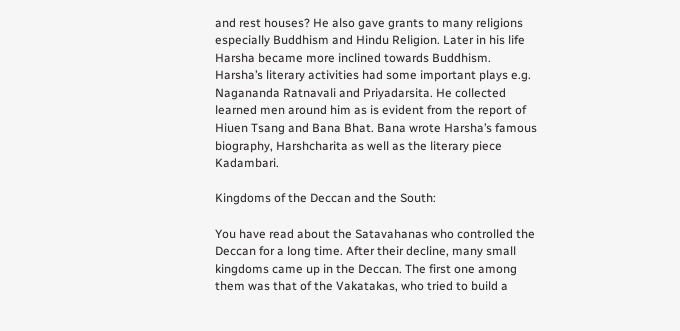and rest houses? He also gave grants to many religions especially Buddhism and Hindu Religion. Later in his life Harsha became more inclined towards Buddhism.
Harsha’s literary activities had some important plays e.g. Nagananda Ratnavali and Priyadarsita. He collected learned men around him as is evident from the report of Hiuen Tsang and Bana Bhat. Bana wrote Harsha’s famous biography, Harshcharita as well as the literary piece Kadambari.

Kingdoms of the Deccan and the South:

You have read about the Satavahanas who controlled the Deccan for a long time. After their decline, many small kingdoms came up in the Deccan. The first one among them was that of the Vakatakas, who tried to build a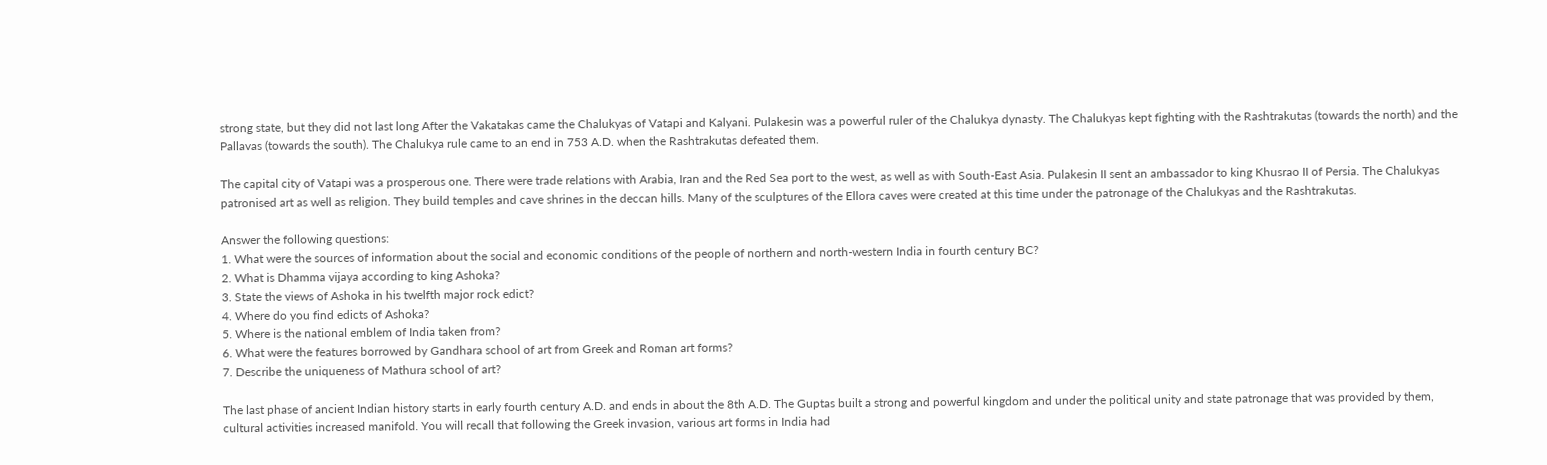strong state, but they did not last long After the Vakatakas came the Chalukyas of Vatapi and Kalyani. Pulakesin was a powerful ruler of the Chalukya dynasty. The Chalukyas kept fighting with the Rashtrakutas (towards the north) and the Pallavas (towards the south). The Chalukya rule came to an end in 753 A.D. when the Rashtrakutas defeated them.

The capital city of Vatapi was a prosperous one. There were trade relations with Arabia, Iran and the Red Sea port to the west, as well as with South-East Asia. Pulakesin II sent an ambassador to king Khusrao II of Persia. The Chalukyas patronised art as well as religion. They build temples and cave shrines in the deccan hills. Many of the sculptures of the Ellora caves were created at this time under the patronage of the Chalukyas and the Rashtrakutas.

Answer the following questions:
1. What were the sources of information about the social and economic conditions of the people of northern and north-western India in fourth century BC?
2. What is Dhamma vijaya according to king Ashoka?
3. State the views of Ashoka in his twelfth major rock edict?
4. Where do you find edicts of Ashoka?
5. Where is the national emblem of India taken from?
6. What were the features borrowed by Gandhara school of art from Greek and Roman art forms?
7. Describe the uniqueness of Mathura school of art?

The last phase of ancient Indian history starts in early fourth century A.D. and ends in about the 8th A.D. The Guptas built a strong and powerful kingdom and under the political unity and state patronage that was provided by them, cultural activities increased manifold. You will recall that following the Greek invasion, various art forms in India had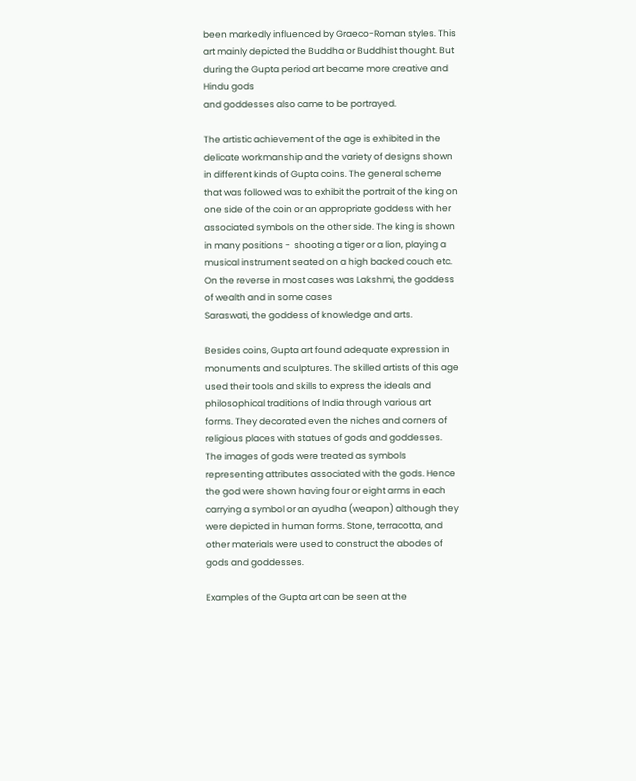been markedly influenced by Graeco-Roman styles. This art mainly depicted the Buddha or Buddhist thought. But during the Gupta period art became more creative and Hindu gods
and goddesses also came to be portrayed.

The artistic achievement of the age is exhibited in the delicate workmanship and the variety of designs shown in different kinds of Gupta coins. The general scheme that was followed was to exhibit the portrait of the king on one side of the coin or an appropriate goddess with her associated symbols on the other side. The king is shown in many positions -  shooting a tiger or a lion, playing a musical instrument seated on a high backed couch etc. On the reverse in most cases was Lakshmi, the goddess of wealth and in some cases
Saraswati, the goddess of knowledge and arts.

Besides coins, Gupta art found adequate expression in monuments and sculptures. The skilled artists of this age used their tools and skills to express the ideals and philosophical traditions of India through various art forms. They decorated even the niches and corners of religious places with statues of gods and goddesses. The images of gods were treated as symbols representing attributes associated with the gods. Hence the god were shown having four or eight arms in each carrying a symbol or an ayudha (weapon) although they
were depicted in human forms. Stone, terracotta, and other materials were used to construct the abodes of gods and goddesses.

Examples of the Gupta art can be seen at the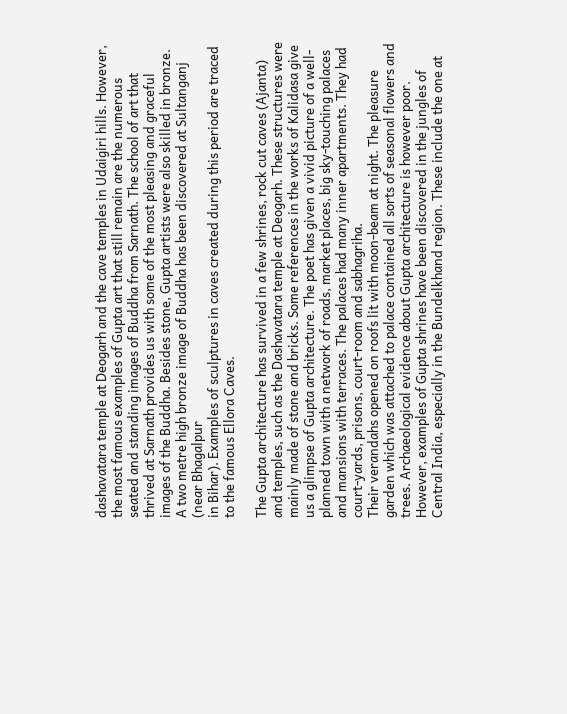dashavatara temple at Deogarh and the cave temples in Udaigiri hills. However, the most famous examples of Gupta art that still remain are the numerous seated and standing images of Buddha from Sarnath. The school of art that thrived at Sarnath provides us with some of the most pleasing and graceful images of the Buddha. Besides stone, Gupta artists were also skilled in bronze. A two metre high bronze image of Buddha has been discovered at Sultanganj (near Bhagalpur
in Bihar). Examples of sculptures in caves created during this period are traced to the famous Ellora Caves.

The Gupta architecture has survived in a few shrines, rock cut caves (Ajanta) and temples, such as the Dashavatara temple at Deogarh. These structures were mainly made of stone and bricks. Some references in the works of Kalidasa give us a glimpse of Gupta architecture. The poet has given a vivid picture of a well-planned town with a network of roads, market places, big sky-touching palaces and mansions with terraces. The palaces had many inner apartments. They had court-yards, prisons, court-room and sabhagriha.
Their verandahs opened on roofs lit with moon-beam at night. The pleasure garden which was attached to palace contained all sorts of seasonal flowers and trees. Archaeological evidence about Gupta architecture is however poor. However, examples of Gupta shrines have been discovered in the jungles of Central India, especially in the Bundelkhand region. These include the one at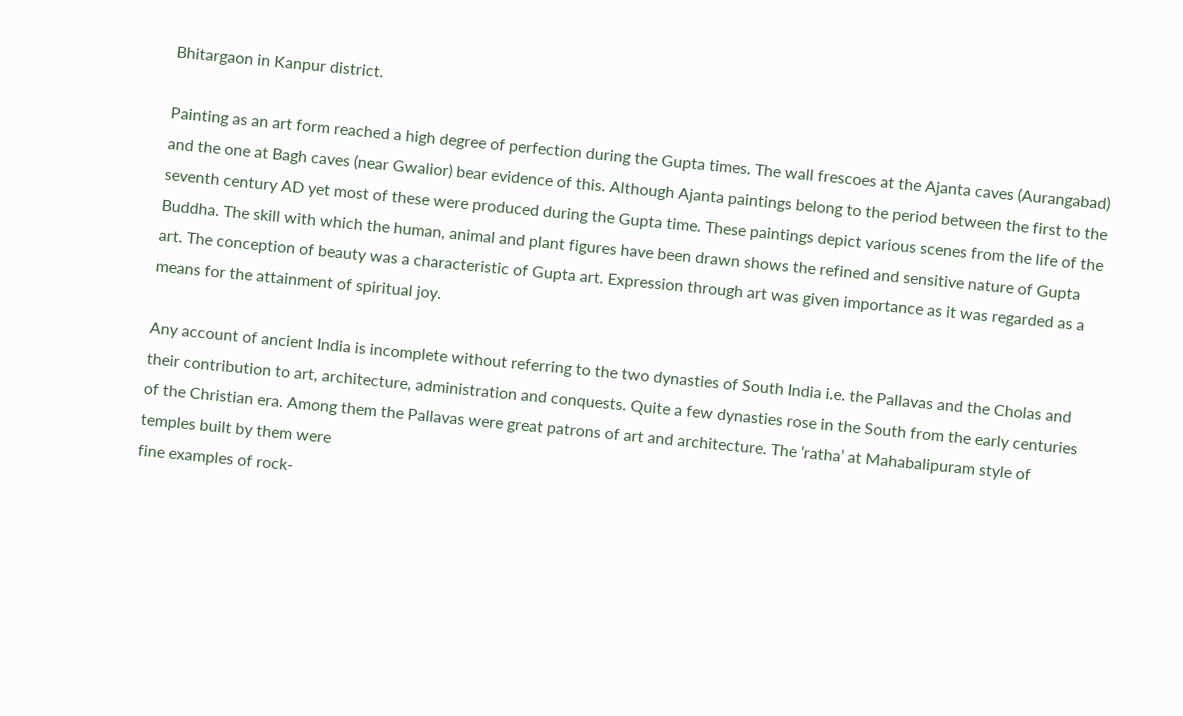Bhitargaon in Kanpur district.

Painting as an art form reached a high degree of perfection during the Gupta times. The wall frescoes at the Ajanta caves (Aurangabad) and the one at Bagh caves (near Gwalior) bear evidence of this. Although Ajanta paintings belong to the period between the first to the seventh century AD yet most of these were produced during the Gupta time. These paintings depict various scenes from the life of the Buddha. The skill with which the human, animal and plant figures have been drawn shows the refined and sensitive nature of Gupta
art. The conception of beauty was a characteristic of Gupta art. Expression through art was given importance as it was regarded as a means for the attainment of spiritual joy.

Any account of ancient India is incomplete without referring to the two dynasties of South India i.e. the Pallavas and the Cholas and their contribution to art, architecture, administration and conquests. Quite a few dynasties rose in the South from the early centuries of the Christian era. Among them the Pallavas were great patrons of art and architecture. The ‘ratha’ at Mahabalipuram style of temples built by them were
fine examples of rock-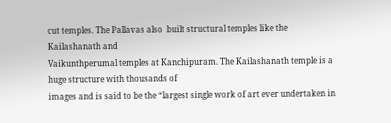cut temples. The Pallavas also  built structural temples like the Kailashanath and
Vaikunthperumal temples at Kanchipuram. The Kailashanath temple is a huge structure with thousands of
images and is said to be the “largest single work of art ever undertaken in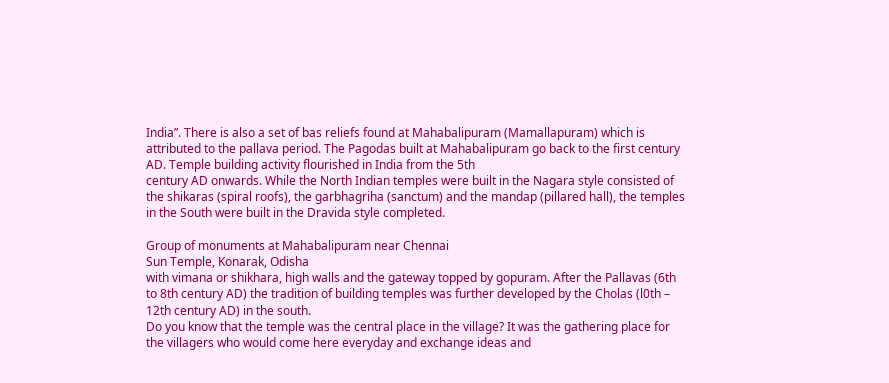India”. There is also a set of bas reliefs found at Mahabalipuram (Mamallapuram) which is attributed to the pallava period. The Pagodas built at Mahabalipuram go back to the first century AD. Temple building activity flourished in India from the 5th
century AD onwards. While the North Indian temples were built in the Nagara style consisted of the shikaras (spiral roofs), the garbhagriha (sanctum) and the mandap (pillared hall), the temples in the South were built in the Dravida style completed.

Group of monuments at Mahabalipuram near Chennai
Sun Temple, Konarak, Odisha
with vimana or shikhara, high walls and the gateway topped by gopuram. After the Pallavas (6th to 8th century AD) the tradition of building temples was further developed by the Cholas (l0th – 12th century AD) in the south.
Do you know that the temple was the central place in the village? It was the gathering place for the villagers who would come here everyday and exchange ideas and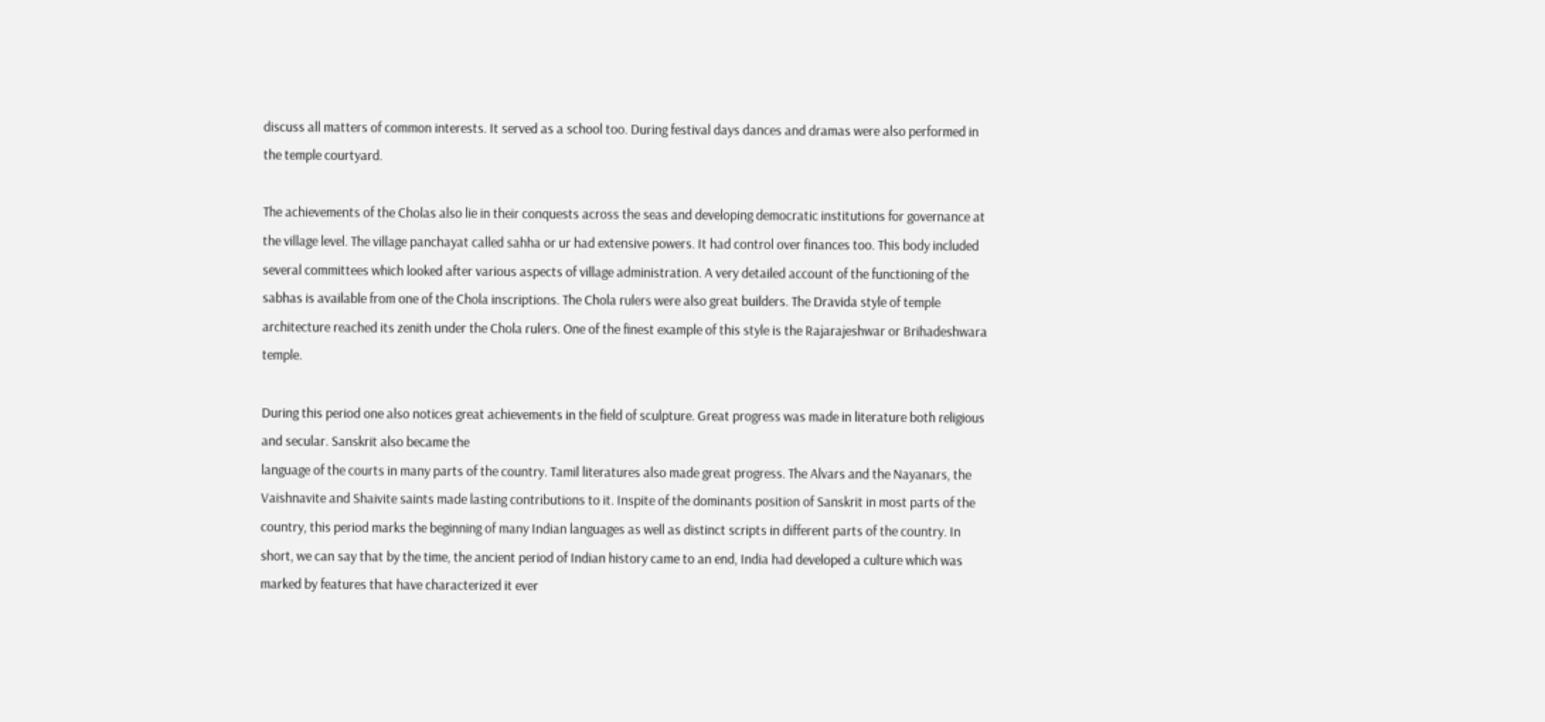discuss all matters of common interests. It served as a school too. During festival days dances and dramas were also performed in the temple courtyard.

The achievements of the Cholas also lie in their conquests across the seas and developing democratic institutions for governance at the village level. The village panchayat called sahha or ur had extensive powers. It had control over finances too. This body included several committees which looked after various aspects of village administration. A very detailed account of the functioning of the sabhas is available from one of the Chola inscriptions. The Chola rulers were also great builders. The Dravida style of temple
architecture reached its zenith under the Chola rulers. One of the finest example of this style is the Rajarajeshwar or Brihadeshwara temple.

During this period one also notices great achievements in the field of sculpture. Great progress was made in literature both religious and secular. Sanskrit also became the
language of the courts in many parts of the country. Tamil literatures also made great progress. The Alvars and the Nayanars, the Vaishnavite and Shaivite saints made lasting contributions to it. Inspite of the dominants position of Sanskrit in most parts of the country, this period marks the beginning of many Indian languages as well as distinct scripts in different parts of the country. In short, we can say that by the time, the ancient period of Indian history came to an end, India had developed a culture which was marked by features that have characterized it ever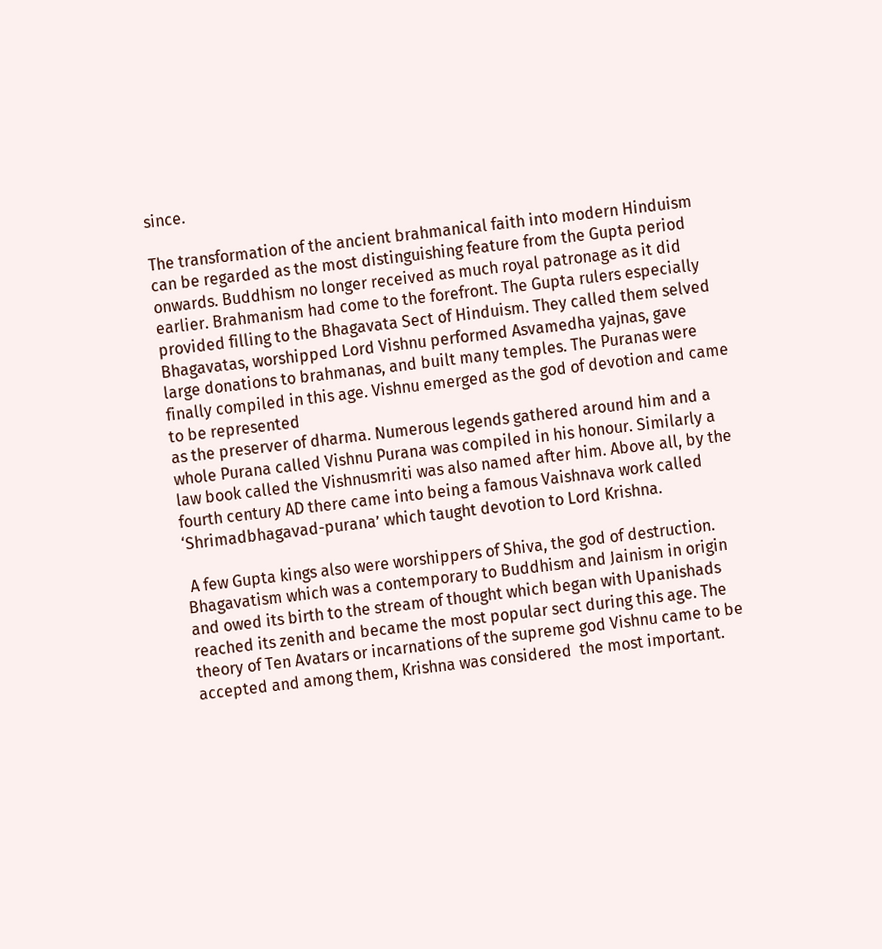since.

The transformation of the ancient brahmanical faith into modern Hinduism can be regarded as the most distinguishing feature from the Gupta period onwards. Buddhism no longer received as much royal patronage as it did earlier. Brahmanism had come to the forefront. The Gupta rulers especially provided filling to the Bhagavata Sect of Hinduism. They called them selved Bhagavatas, worshipped Lord Vishnu performed Asvamedha yajnas, gave large donations to brahmanas, and built many temples. The Puranas were finally compiled in this age. Vishnu emerged as the god of devotion and came to be represented
as the preserver of dharma. Numerous legends gathered around him and a whole Purana called Vishnu Purana was compiled in his honour. Similarly a law book called the Vishnusmriti was also named after him. Above all, by the fourth century AD there came into being a famous Vaishnava work called ‘Shrimadbhagavad-purana’ which taught devotion to Lord Krishna.

 A few Gupta kings also were worshippers of Shiva, the god of destruction. Bhagavatism which was a contemporary to Buddhism and Jainism in origin and owed its birth to the stream of thought which began with Upanishads reached its zenith and became the most popular sect during this age. The theory of Ten Avatars or incarnations of the supreme god Vishnu came to be accepted and among them, Krishna was considered  the most important.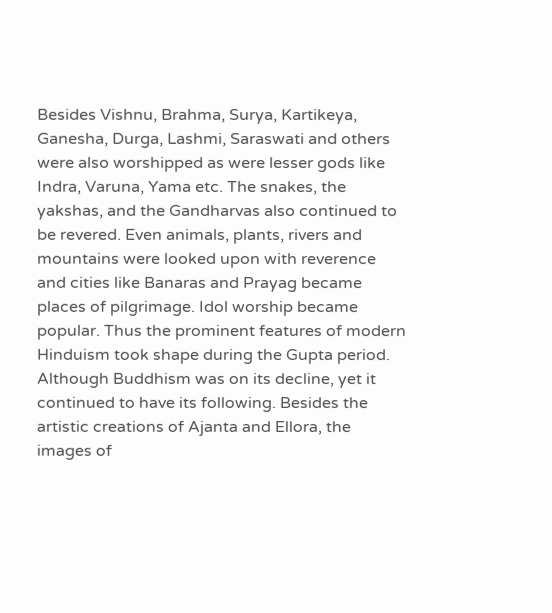Besides Vishnu, Brahma, Surya, Kartikeya, Ganesha, Durga, Lashmi, Saraswati and others were also worshipped as were lesser gods like Indra, Varuna, Yama etc. The snakes, the yakshas, and the Gandharvas also continued to be revered. Even animals, plants, rivers and mountains were looked upon with reverence and cities like Banaras and Prayag became places of pilgrimage. Idol worship became popular. Thus the prominent features of modern Hinduism took shape during the Gupta period. Although Buddhism was on its decline, yet it continued to have its following. Besides the artistic creations of Ajanta and Ellora, the images of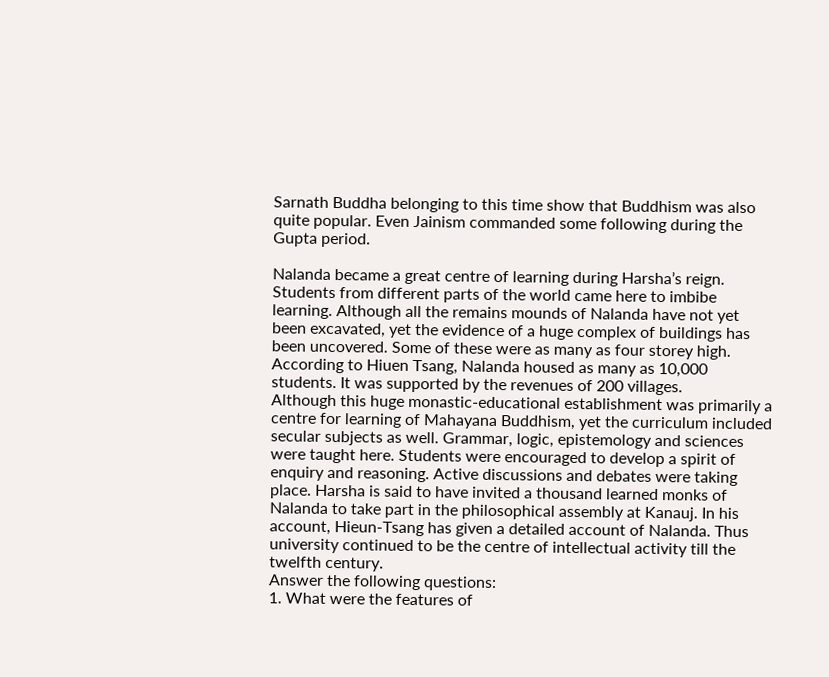Sarnath Buddha belonging to this time show that Buddhism was also quite popular. Even Jainism commanded some following during the Gupta period.

Nalanda became a great centre of learning during Harsha’s reign. Students from different parts of the world came here to imbibe learning. Although all the remains mounds of Nalanda have not yet been excavated, yet the evidence of a huge complex of buildings has been uncovered. Some of these were as many as four storey high. According to Hiuen Tsang, Nalanda housed as many as 10,000 students. It was supported by the revenues of 200 villages.
Although this huge monastic-educational establishment was primarily a centre for learning of Mahayana Buddhism, yet the curriculum included secular subjects as well. Grammar, logic, epistemology and sciences were taught here. Students were encouraged to develop a spirit of enquiry and reasoning. Active discussions and debates were taking place. Harsha is said to have invited a thousand learned monks of Nalanda to take part in the philosophical assembly at Kanauj. In his account, Hieun-Tsang has given a detailed account of Nalanda. Thus university continued to be the centre of intellectual activity till the twelfth century.
Answer the following questions:
1. What were the features of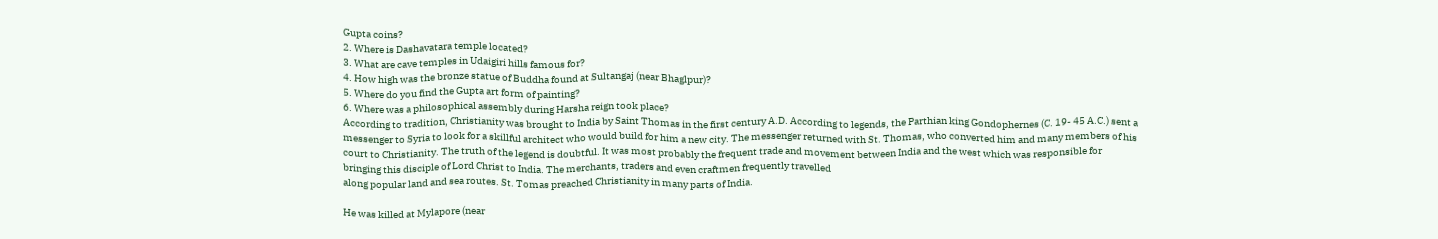Gupta coins?
2. Where is Dashavatara temple located?
3. What are cave temples in Udaigiri hills famous for?
4. How high was the bronze statue of Buddha found at Sultangaj (near Bhaglpur)?
5. Where do you find the Gupta art form of painting?
6. Where was a philosophical assembly during Harsha reign took place?
According to tradition, Christianity was brought to India by Saint Thomas in the first century A.D. According to legends, the Parthian king Gondophernes (C. 19- 45 A.C.) sent a messenger to Syria to look for a skillful architect who would build for him a new city. The messenger returned with St. Thomas, who converted him and many members of his court to Christianity. The truth of the legend is doubtful. It was most probably the frequent trade and movement between India and the west which was responsible for bringing this disciple of Lord Christ to India. The merchants, traders and even craftmen frequently travelled
along popular land and sea routes. St. Tomas preached Christianity in many parts of India.

He was killed at Mylapore (near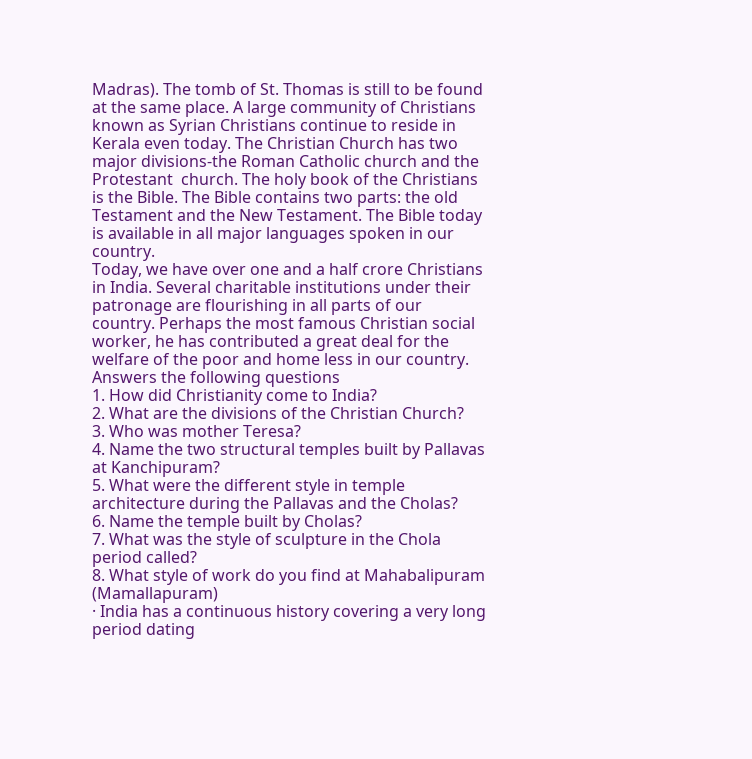Madras). The tomb of St. Thomas is still to be found at the same place. A large community of Christians known as Syrian Christians continue to reside in Kerala even today. The Christian Church has two major divisions-the Roman Catholic church and the Protestant  church. The holy book of the Christians is the Bible. The Bible contains two parts: the old Testament and the New Testament. The Bible today is available in all major languages spoken in our country.
Today, we have over one and a half crore Christians in India. Several charitable institutions under their patronage are flourishing in all parts of our country. Perhaps the most famous Christian social worker, he has contributed a great deal for the welfare of the poor and home less in our country.
Answers the following questions
1. How did Christianity come to India?
2. What are the divisions of the Christian Church?
3. Who was mother Teresa?
4. Name the two structural temples built by Pallavas at Kanchipuram?
5. What were the different style in temple architecture during the Pallavas and the Cholas?
6. Name the temple built by Cholas?
7. What was the style of sculpture in the Chola period called?
8. What style of work do you find at Mahabalipuram (Mamallapuram)
· India has a continuous history covering a very long period dating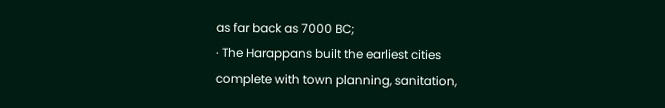as far back as 7000 BC;
· The Harappans built the earliest cities complete with town planning, sanitation,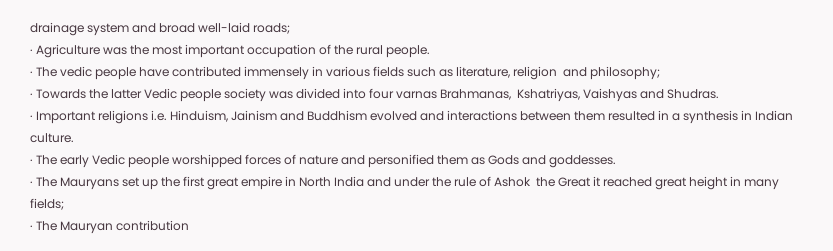drainage system and broad well-laid roads;
· Agriculture was the most important occupation of the rural people.
· The vedic people have contributed immensely in various fields such as literature, religion  and philosophy;
· Towards the latter Vedic people society was divided into four varnas Brahmanas,  Kshatriyas, Vaishyas and Shudras.
· Important religions i.e. Hinduism, Jainism and Buddhism evolved and interactions between them resulted in a synthesis in Indian culture.
· The early Vedic people worshipped forces of nature and personified them as Gods and goddesses.
· The Mauryans set up the first great empire in North India and under the rule of Ashok  the Great it reached great height in many fields;
· The Mauryan contribution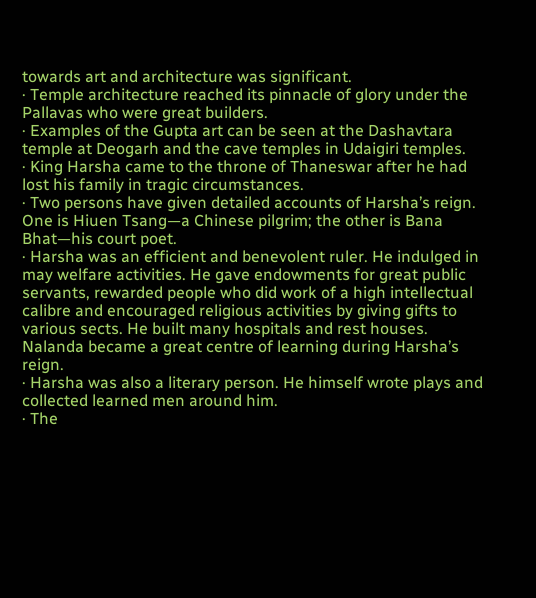towards art and architecture was significant.
· Temple architecture reached its pinnacle of glory under the Pallavas who were great builders.
· Examples of the Gupta art can be seen at the Dashavtara temple at Deogarh and the cave temples in Udaigiri temples.
· King Harsha came to the throne of Thaneswar after he had lost his family in tragic circumstances.
· Two persons have given detailed accounts of Harsha’s reign. One is Hiuen Tsang—a Chinese pilgrim; the other is Bana Bhat—his court poet.
· Harsha was an efficient and benevolent ruler. He indulged in may welfare activities. He gave endowments for great public servants, rewarded people who did work of a high intellectual calibre and encouraged religious activities by giving gifts to various sects. He built many hospitals and rest houses. Nalanda became a great centre of learning during Harsha’s reign.
· Harsha was also a literary person. He himself wrote plays and collected learned men around him.
· The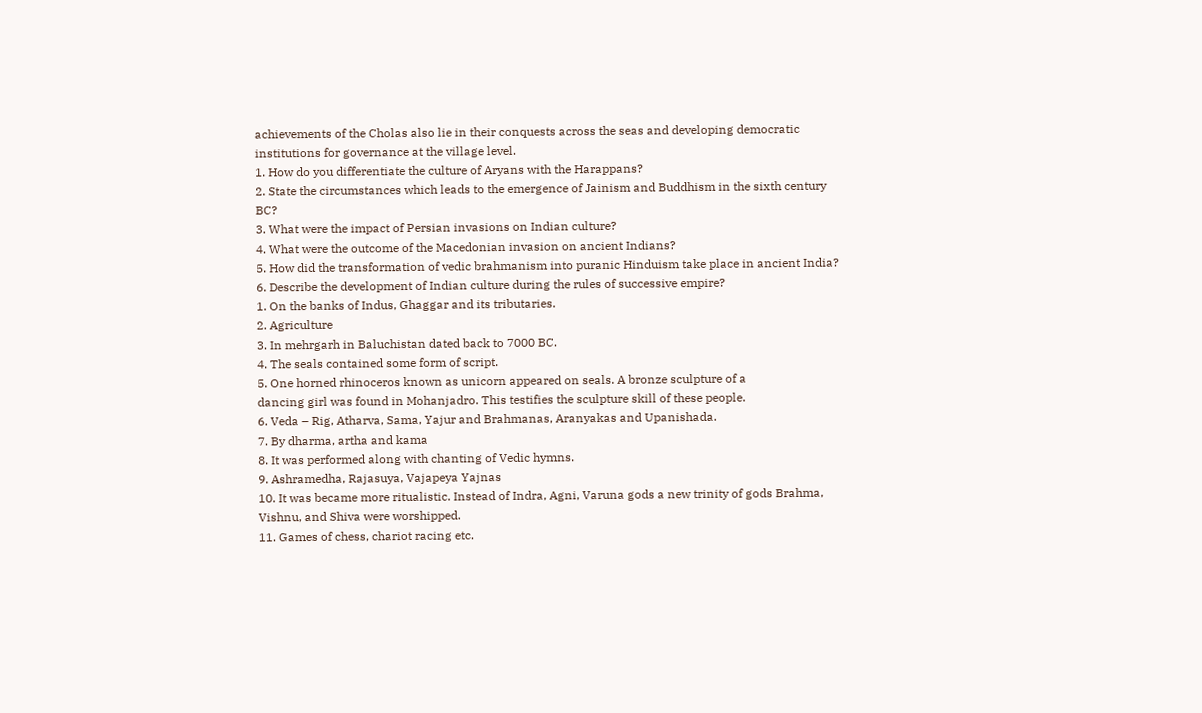achievements of the Cholas also lie in their conquests across the seas and developing democratic institutions for governance at the village level.
1. How do you differentiate the culture of Aryans with the Harappans?
2. State the circumstances which leads to the emergence of Jainism and Buddhism in the sixth century BC?
3. What were the impact of Persian invasions on Indian culture?
4. What were the outcome of the Macedonian invasion on ancient Indians?
5. How did the transformation of vedic brahmanism into puranic Hinduism take place in ancient India?
6. Describe the development of Indian culture during the rules of successive empire?
1. On the banks of Indus, Ghaggar and its tributaries.
2. Agriculture
3. In mehrgarh in Baluchistan dated back to 7000 BC.
4. The seals contained some form of script.
5. One horned rhinoceros known as unicorn appeared on seals. A bronze sculpture of a
dancing girl was found in Mohanjadro. This testifies the sculpture skill of these people.
6. Veda – Rig, Atharva, Sama, Yajur and Brahmanas, Aranyakas and Upanishada.
7. By dharma, artha and kama
8. It was performed along with chanting of Vedic hymns.
9. Ashramedha, Rajasuya, Vajapeya Yajnas
10. It was became more ritualistic. Instead of Indra, Agni, Varuna gods a new trinity of gods Brahma, Vishnu, and Shiva were worshipped.
11. Games of chess, chariot racing etc.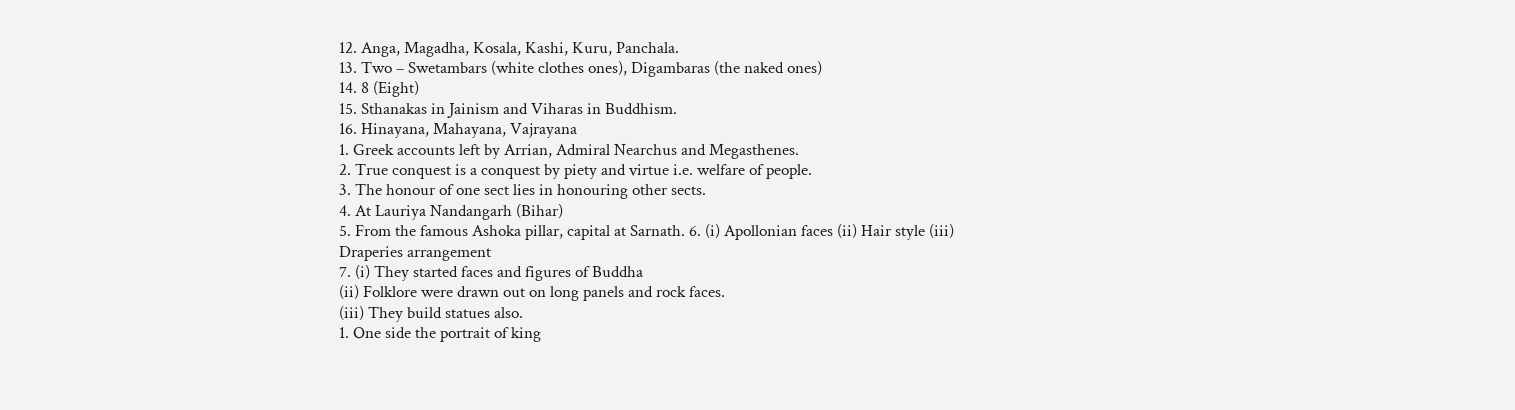12. Anga, Magadha, Kosala, Kashi, Kuru, Panchala.
13. Two – Swetambars (white clothes ones), Digambaras (the naked ones)
14. 8 (Eight)
15. Sthanakas in Jainism and Viharas in Buddhism.
16. Hinayana, Mahayana, Vajrayana
1. Greek accounts left by Arrian, Admiral Nearchus and Megasthenes.
2. True conquest is a conquest by piety and virtue i.e. welfare of people.
3. The honour of one sect lies in honouring other sects.
4. At Lauriya Nandangarh (Bihar)
5. From the famous Ashoka pillar, capital at Sarnath. 6. (i) Apollonian faces (ii) Hair style (iii) Draperies arrangement
7. (i) They started faces and figures of Buddha
(ii) Folklore were drawn out on long panels and rock faces.
(iii) They build statues also.
1. One side the portrait of king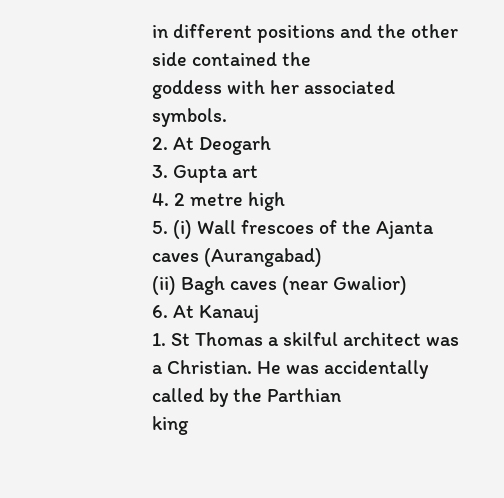in different positions and the other side contained the
goddess with her associated symbols.
2. At Deogarh
3. Gupta art
4. 2 metre high
5. (i) Wall frescoes of the Ajanta caves (Aurangabad)
(ii) Bagh caves (near Gwalior)
6. At Kanauj
1. St Thomas a skilful architect was a Christian. He was accidentally called by the Parthian
king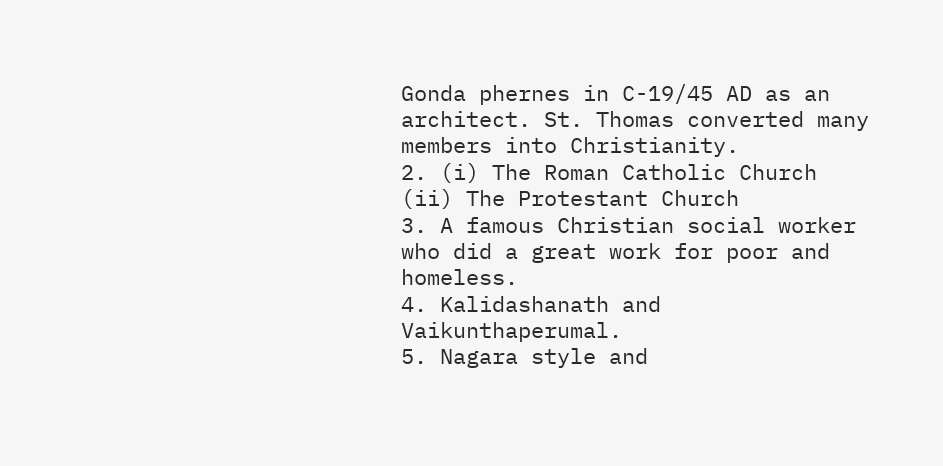Gonda phernes in C-19/45 AD as an architect. St. Thomas converted many
members into Christianity.
2. (i) The Roman Catholic Church
(ii) The Protestant Church
3. A famous Christian social worker who did a great work for poor and homeless.
4. Kalidashanath and Vaikunthaperumal.
5. Nagara style and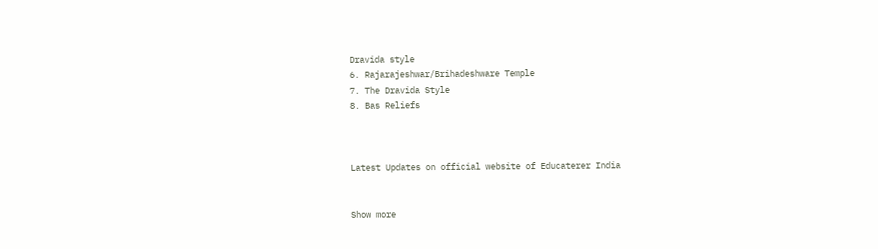Dravida style
6. Rajarajeshwar/Brihadeshware Temple
7. The Dravida Style
8. Bas Reliefs



Latest Updates on official website of Educaterer India


Show more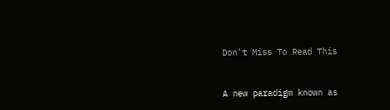Don't Miss To Read This


A new paradigm known as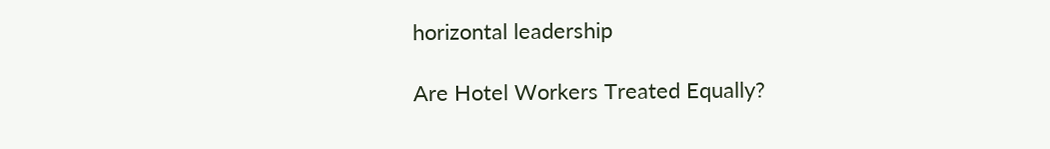horizontal leadership

Are Hotel Workers Treated Equally?